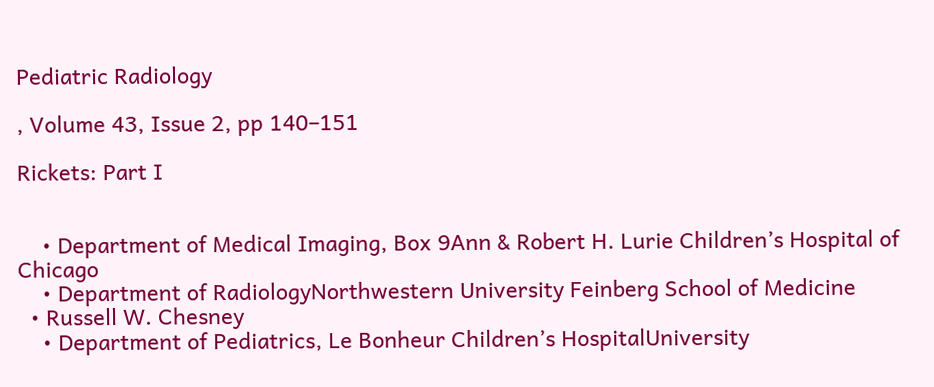Pediatric Radiology

, Volume 43, Issue 2, pp 140–151

Rickets: Part I


    • Department of Medical Imaging, Box 9Ann & Robert H. Lurie Children’s Hospital of Chicago
    • Department of RadiologyNorthwestern University Feinberg School of Medicine
  • Russell W. Chesney
    • Department of Pediatrics, Le Bonheur Children’s HospitalUniversity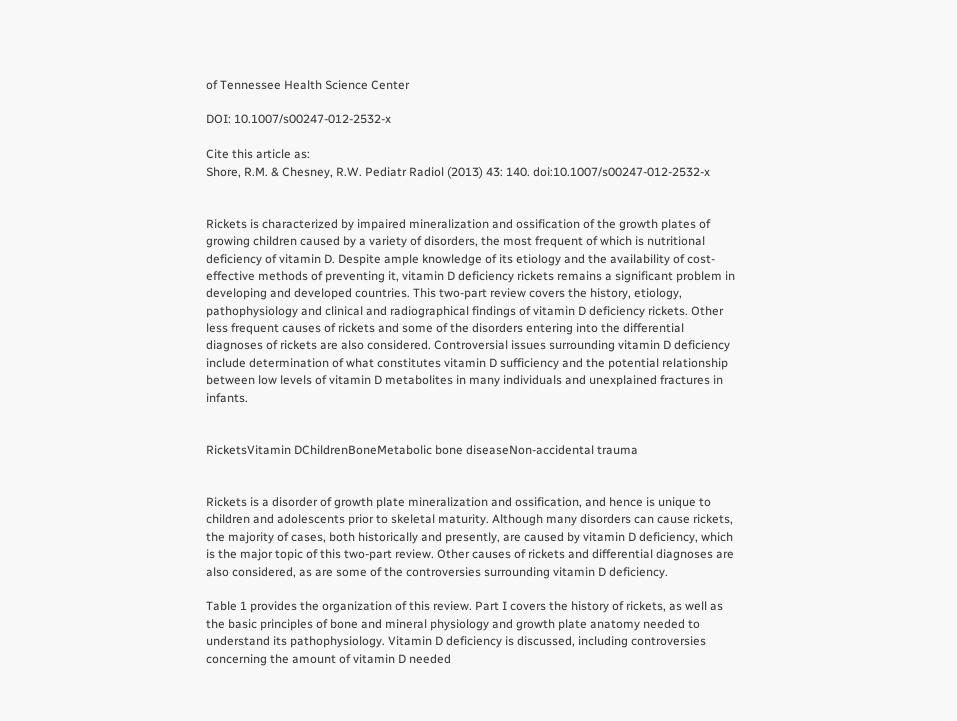of Tennessee Health Science Center

DOI: 10.1007/s00247-012-2532-x

Cite this article as:
Shore, R.M. & Chesney, R.W. Pediatr Radiol (2013) 43: 140. doi:10.1007/s00247-012-2532-x


Rickets is characterized by impaired mineralization and ossification of the growth plates of growing children caused by a variety of disorders, the most frequent of which is nutritional deficiency of vitamin D. Despite ample knowledge of its etiology and the availability of cost-effective methods of preventing it, vitamin D deficiency rickets remains a significant problem in developing and developed countries. This two-part review covers the history, etiology, pathophysiology and clinical and radiographical findings of vitamin D deficiency rickets. Other less frequent causes of rickets and some of the disorders entering into the differential diagnoses of rickets are also considered. Controversial issues surrounding vitamin D deficiency include determination of what constitutes vitamin D sufficiency and the potential relationship between low levels of vitamin D metabolites in many individuals and unexplained fractures in infants.


RicketsVitamin DChildrenBoneMetabolic bone diseaseNon-accidental trauma


Rickets is a disorder of growth plate mineralization and ossification, and hence is unique to children and adolescents prior to skeletal maturity. Although many disorders can cause rickets, the majority of cases, both historically and presently, are caused by vitamin D deficiency, which is the major topic of this two-part review. Other causes of rickets and differential diagnoses are also considered, as are some of the controversies surrounding vitamin D deficiency.

Table 1 provides the organization of this review. Part I covers the history of rickets, as well as the basic principles of bone and mineral physiology and growth plate anatomy needed to understand its pathophysiology. Vitamin D deficiency is discussed, including controversies concerning the amount of vitamin D needed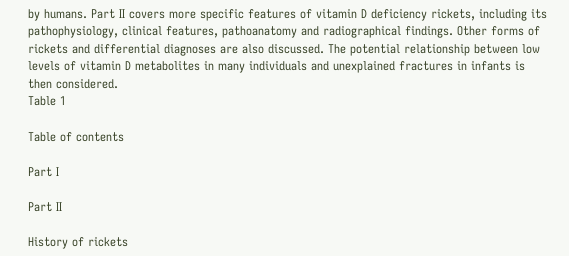by humans. Part II covers more specific features of vitamin D deficiency rickets, including its pathophysiology, clinical features, pathoanatomy and radiographical findings. Other forms of rickets and differential diagnoses are also discussed. The potential relationship between low levels of vitamin D metabolites in many individuals and unexplained fractures in infants is then considered.
Table 1

Table of contents

Part I

Part II

History of rickets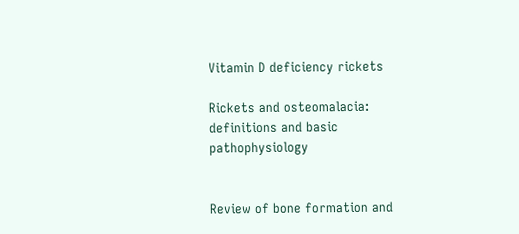Vitamin D deficiency rickets

Rickets and osteomalacia: definitions and basic pathophysiology


Review of bone formation and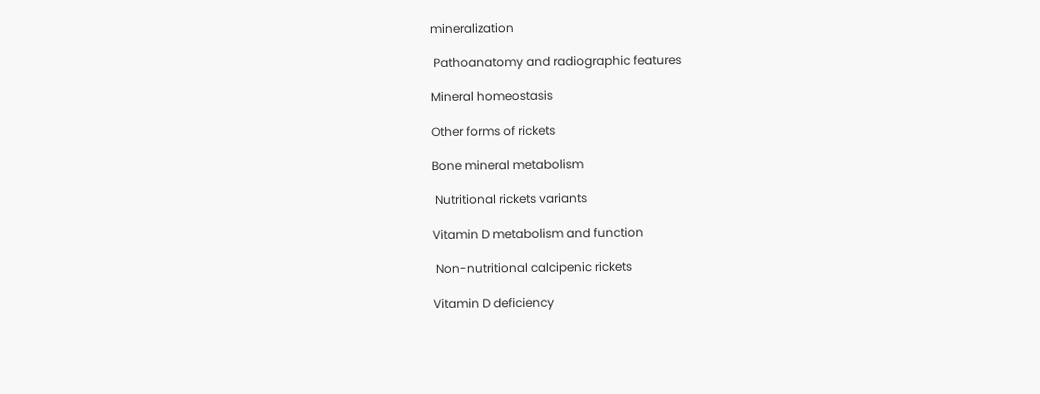mineralization

 Pathoanatomy and radiographic features

Mineral homeostasis

Other forms of rickets

Bone mineral metabolism

 Nutritional rickets variants

Vitamin D metabolism and function

 Non-nutritional calcipenic rickets

Vitamin D deficiency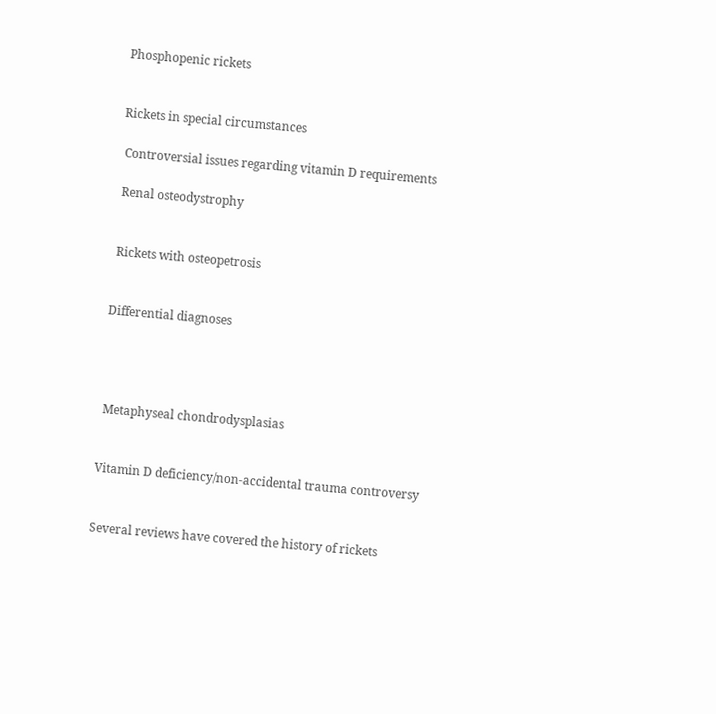Phosphopenic rickets


Rickets in special circumstances

 Controversial issues regarding vitamin D requirements

 Renal osteodystrophy


 Rickets with osteopetrosis


Differential diagnoses




 Metaphyseal chondrodysplasias


Vitamin D deficiency/non-accidental trauma controversy


Several reviews have covered the history of rickets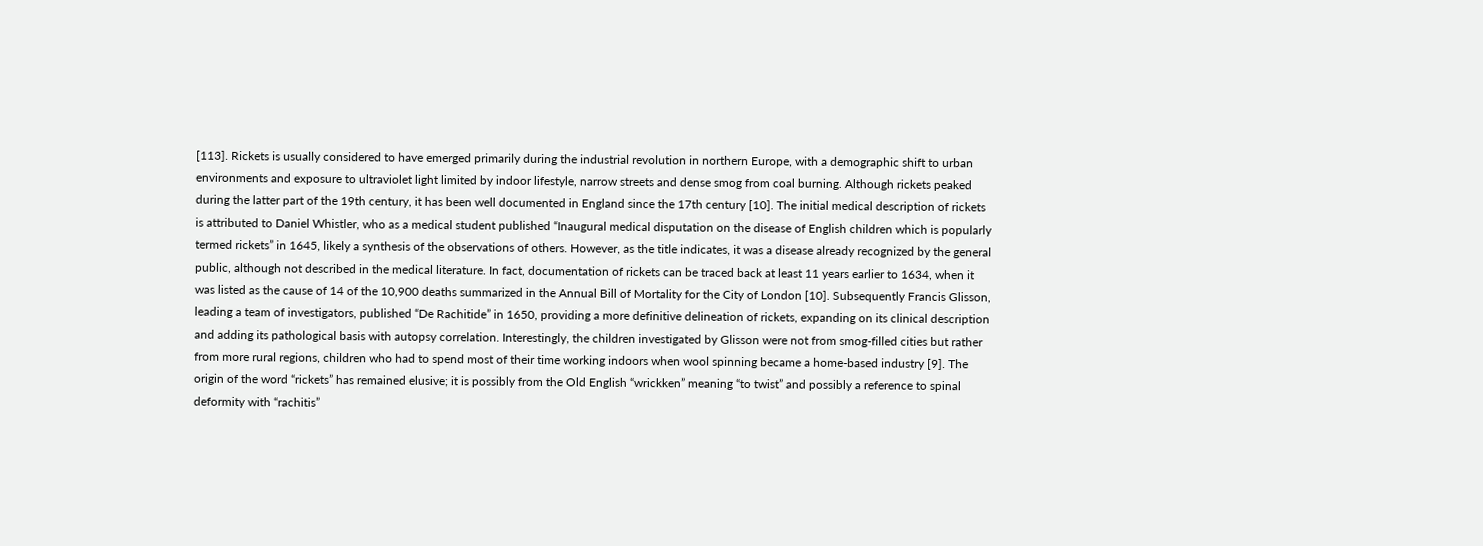[113]. Rickets is usually considered to have emerged primarily during the industrial revolution in northern Europe, with a demographic shift to urban environments and exposure to ultraviolet light limited by indoor lifestyle, narrow streets and dense smog from coal burning. Although rickets peaked during the latter part of the 19th century, it has been well documented in England since the 17th century [10]. The initial medical description of rickets is attributed to Daniel Whistler, who as a medical student published “Inaugural medical disputation on the disease of English children which is popularly termed rickets” in 1645, likely a synthesis of the observations of others. However, as the title indicates, it was a disease already recognized by the general public, although not described in the medical literature. In fact, documentation of rickets can be traced back at least 11 years earlier to 1634, when it was listed as the cause of 14 of the 10,900 deaths summarized in the Annual Bill of Mortality for the City of London [10]. Subsequently Francis Glisson, leading a team of investigators, published “De Rachitide” in 1650, providing a more definitive delineation of rickets, expanding on its clinical description and adding its pathological basis with autopsy correlation. Interestingly, the children investigated by Glisson were not from smog-filled cities but rather from more rural regions, children who had to spend most of their time working indoors when wool spinning became a home-based industry [9]. The origin of the word “rickets” has remained elusive; it is possibly from the Old English “wrickken” meaning “to twist” and possibly a reference to spinal deformity with “rachitis”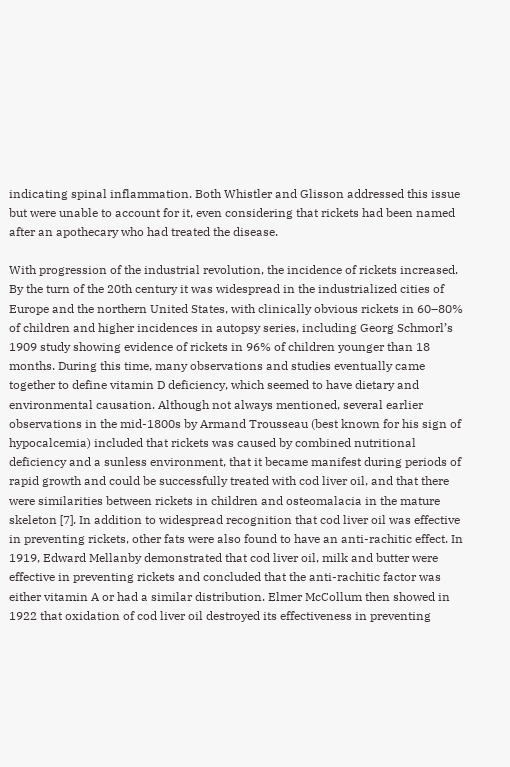indicating spinal inflammation. Both Whistler and Glisson addressed this issue but were unable to account for it, even considering that rickets had been named after an apothecary who had treated the disease.

With progression of the industrial revolution, the incidence of rickets increased. By the turn of the 20th century it was widespread in the industrialized cities of Europe and the northern United States, with clinically obvious rickets in 60–80% of children and higher incidences in autopsy series, including Georg Schmorl’s 1909 study showing evidence of rickets in 96% of children younger than 18 months. During this time, many observations and studies eventually came together to define vitamin D deficiency, which seemed to have dietary and environmental causation. Although not always mentioned, several earlier observations in the mid-1800s by Armand Trousseau (best known for his sign of hypocalcemia) included that rickets was caused by combined nutritional deficiency and a sunless environment, that it became manifest during periods of rapid growth and could be successfully treated with cod liver oil, and that there were similarities between rickets in children and osteomalacia in the mature skeleton [7]. In addition to widespread recognition that cod liver oil was effective in preventing rickets, other fats were also found to have an anti-rachitic effect. In 1919, Edward Mellanby demonstrated that cod liver oil, milk and butter were effective in preventing rickets and concluded that the anti-rachitic factor was either vitamin A or had a similar distribution. Elmer McCollum then showed in 1922 that oxidation of cod liver oil destroyed its effectiveness in preventing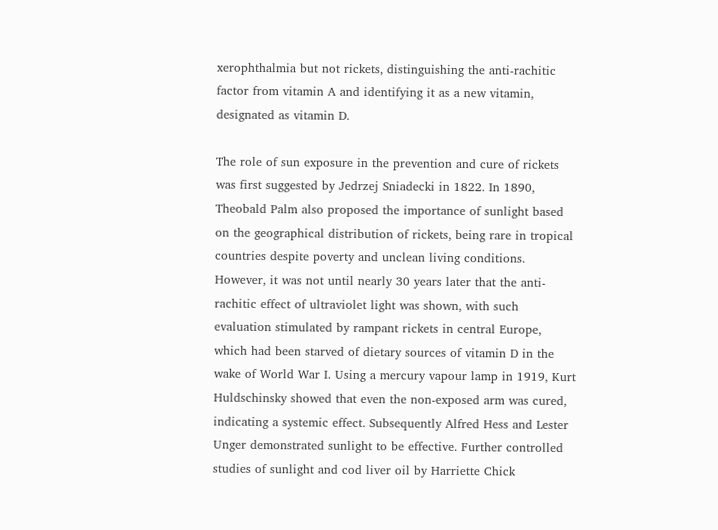xerophthalmia but not rickets, distinguishing the anti-rachitic factor from vitamin A and identifying it as a new vitamin, designated as vitamin D.

The role of sun exposure in the prevention and cure of rickets was first suggested by Jedrzej Sniadecki in 1822. In 1890, Theobald Palm also proposed the importance of sunlight based on the geographical distribution of rickets, being rare in tropical countries despite poverty and unclean living conditions. However, it was not until nearly 30 years later that the anti-rachitic effect of ultraviolet light was shown, with such evaluation stimulated by rampant rickets in central Europe, which had been starved of dietary sources of vitamin D in the wake of World War I. Using a mercury vapour lamp in 1919, Kurt Huldschinsky showed that even the non-exposed arm was cured, indicating a systemic effect. Subsequently Alfred Hess and Lester Unger demonstrated sunlight to be effective. Further controlled studies of sunlight and cod liver oil by Harriette Chick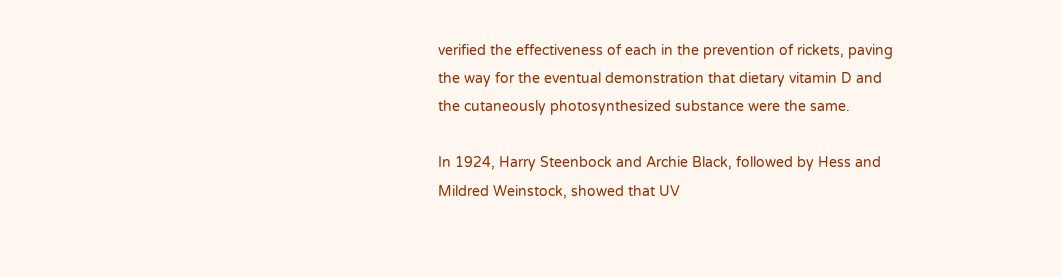verified the effectiveness of each in the prevention of rickets, paving the way for the eventual demonstration that dietary vitamin D and the cutaneously photosynthesized substance were the same.

In 1924, Harry Steenbock and Archie Black, followed by Hess and Mildred Weinstock, showed that UV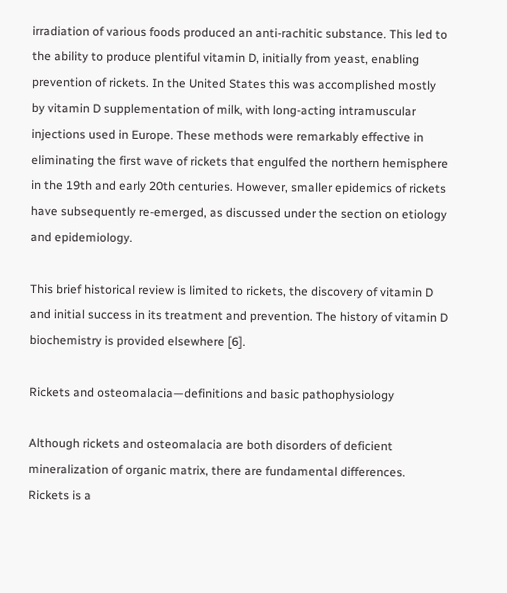irradiation of various foods produced an anti-rachitic substance. This led to the ability to produce plentiful vitamin D, initially from yeast, enabling prevention of rickets. In the United States this was accomplished mostly by vitamin D supplementation of milk, with long-acting intramuscular injections used in Europe. These methods were remarkably effective in eliminating the first wave of rickets that engulfed the northern hemisphere in the 19th and early 20th centuries. However, smaller epidemics of rickets have subsequently re-emerged, as discussed under the section on etiology and epidemiology.

This brief historical review is limited to rickets, the discovery of vitamin D and initial success in its treatment and prevention. The history of vitamin D biochemistry is provided elsewhere [6].

Rickets and osteomalacia—definitions and basic pathophysiology

Although rickets and osteomalacia are both disorders of deficient mineralization of organic matrix, there are fundamental differences. Rickets is a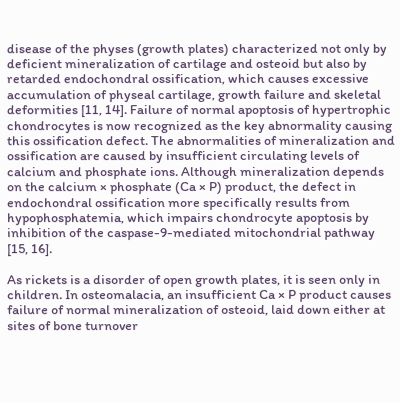disease of the physes (growth plates) characterized not only by deficient mineralization of cartilage and osteoid but also by retarded endochondral ossification, which causes excessive accumulation of physeal cartilage, growth failure and skeletal deformities [11, 14]. Failure of normal apoptosis of hypertrophic chondrocytes is now recognized as the key abnormality causing this ossification defect. The abnormalities of mineralization and ossification are caused by insufficient circulating levels of calcium and phosphate ions. Although mineralization depends on the calcium × phosphate (Ca × P) product, the defect in endochondral ossification more specifically results from hypophosphatemia, which impairs chondrocyte apoptosis by inhibition of the caspase-9-mediated mitochondrial pathway [15, 16].

As rickets is a disorder of open growth plates, it is seen only in children. In osteomalacia, an insufficient Ca × P product causes failure of normal mineralization of osteoid, laid down either at sites of bone turnover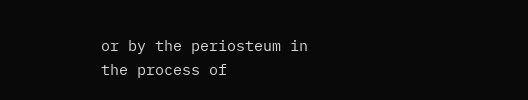or by the periosteum in the process of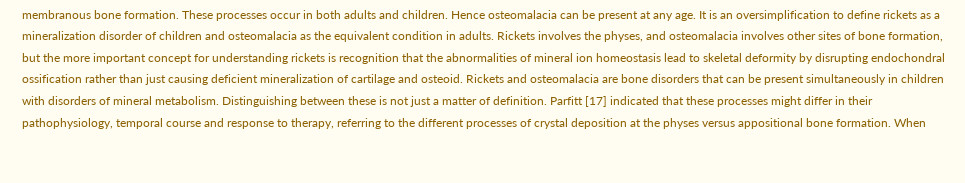membranous bone formation. These processes occur in both adults and children. Hence osteomalacia can be present at any age. It is an oversimplification to define rickets as a mineralization disorder of children and osteomalacia as the equivalent condition in adults. Rickets involves the physes, and osteomalacia involves other sites of bone formation, but the more important concept for understanding rickets is recognition that the abnormalities of mineral ion homeostasis lead to skeletal deformity by disrupting endochondral ossification rather than just causing deficient mineralization of cartilage and osteoid. Rickets and osteomalacia are bone disorders that can be present simultaneously in children with disorders of mineral metabolism. Distinguishing between these is not just a matter of definition. Parfitt [17] indicated that these processes might differ in their pathophysiology, temporal course and response to therapy, referring to the different processes of crystal deposition at the physes versus appositional bone formation. When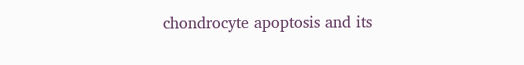chondrocyte apoptosis and its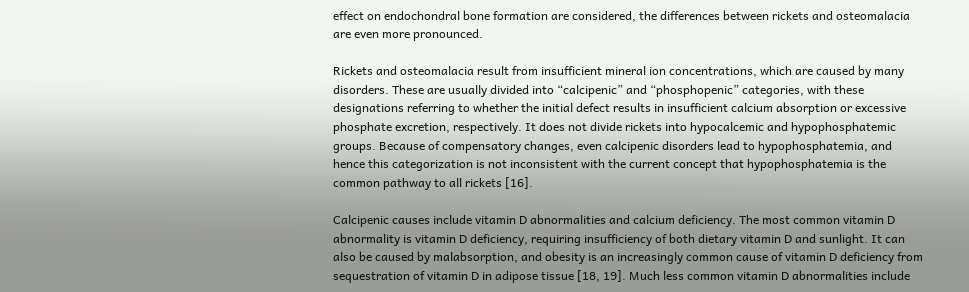effect on endochondral bone formation are considered, the differences between rickets and osteomalacia are even more pronounced.

Rickets and osteomalacia result from insufficient mineral ion concentrations, which are caused by many disorders. These are usually divided into “calcipenic” and “phosphopenic” categories, with these designations referring to whether the initial defect results in insufficient calcium absorption or excessive phosphate excretion, respectively. It does not divide rickets into hypocalcemic and hypophosphatemic groups. Because of compensatory changes, even calcipenic disorders lead to hypophosphatemia, and hence this categorization is not inconsistent with the current concept that hypophosphatemia is the common pathway to all rickets [16].

Calcipenic causes include vitamin D abnormalities and calcium deficiency. The most common vitamin D abnormality is vitamin D deficiency, requiring insufficiency of both dietary vitamin D and sunlight. It can also be caused by malabsorption, and obesity is an increasingly common cause of vitamin D deficiency from sequestration of vitamin D in adipose tissue [18, 19]. Much less common vitamin D abnormalities include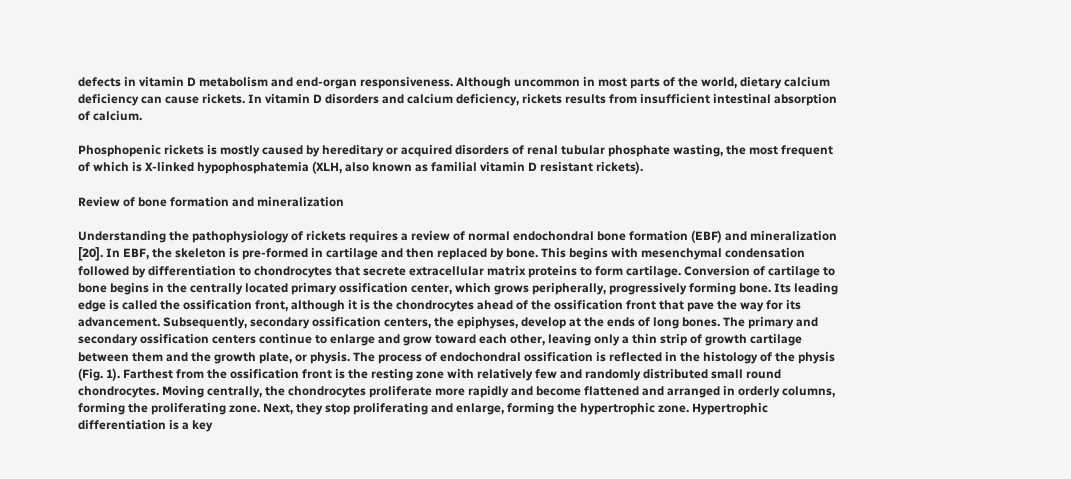defects in vitamin D metabolism and end-organ responsiveness. Although uncommon in most parts of the world, dietary calcium deficiency can cause rickets. In vitamin D disorders and calcium deficiency, rickets results from insufficient intestinal absorption of calcium.

Phosphopenic rickets is mostly caused by hereditary or acquired disorders of renal tubular phosphate wasting, the most frequent of which is X-linked hypophosphatemia (XLH, also known as familial vitamin D resistant rickets).

Review of bone formation and mineralization

Understanding the pathophysiology of rickets requires a review of normal endochondral bone formation (EBF) and mineralization [20]. In EBF, the skeleton is pre-formed in cartilage and then replaced by bone. This begins with mesenchymal condensation followed by differentiation to chondrocytes that secrete extracellular matrix proteins to form cartilage. Conversion of cartilage to bone begins in the centrally located primary ossification center, which grows peripherally, progressively forming bone. Its leading edge is called the ossification front, although it is the chondrocytes ahead of the ossification front that pave the way for its advancement. Subsequently, secondary ossification centers, the epiphyses, develop at the ends of long bones. The primary and secondary ossification centers continue to enlarge and grow toward each other, leaving only a thin strip of growth cartilage between them and the growth plate, or physis. The process of endochondral ossification is reflected in the histology of the physis (Fig. 1). Farthest from the ossification front is the resting zone with relatively few and randomly distributed small round chondrocytes. Moving centrally, the chondrocytes proliferate more rapidly and become flattened and arranged in orderly columns, forming the proliferating zone. Next, they stop proliferating and enlarge, forming the hypertrophic zone. Hypertrophic differentiation is a key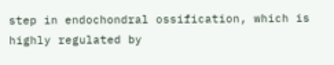step in endochondral ossification, which is highly regulated by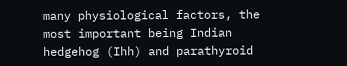many physiological factors, the most important being Indian hedgehog (Ihh) and parathyroid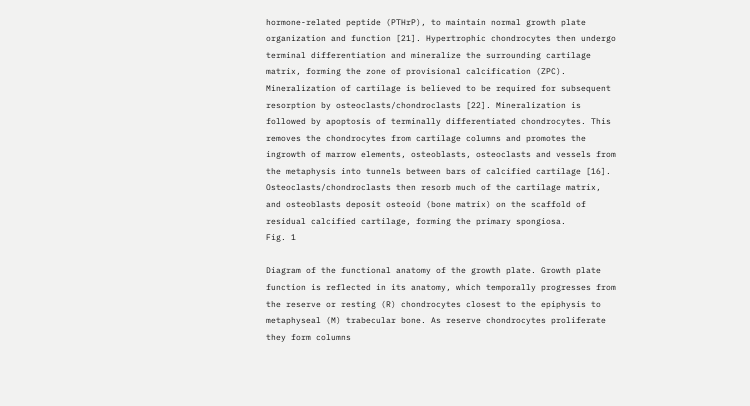hormone-related peptide (PTHrP), to maintain normal growth plate organization and function [21]. Hypertrophic chondrocytes then undergo terminal differentiation and mineralize the surrounding cartilage matrix, forming the zone of provisional calcification (ZPC). Mineralization of cartilage is believed to be required for subsequent resorption by osteoclasts/chondroclasts [22]. Mineralization is followed by apoptosis of terminally differentiated chondrocytes. This removes the chondrocytes from cartilage columns and promotes the ingrowth of marrow elements, osteoblasts, osteoclasts and vessels from the metaphysis into tunnels between bars of calcified cartilage [16]. Osteoclasts/chondroclasts then resorb much of the cartilage matrix, and osteoblasts deposit osteoid (bone matrix) on the scaffold of residual calcified cartilage, forming the primary spongiosa.
Fig. 1

Diagram of the functional anatomy of the growth plate. Growth plate function is reflected in its anatomy, which temporally progresses from the reserve or resting (R) chondrocytes closest to the epiphysis to metaphyseal (M) trabecular bone. As reserve chondrocytes proliferate they form columns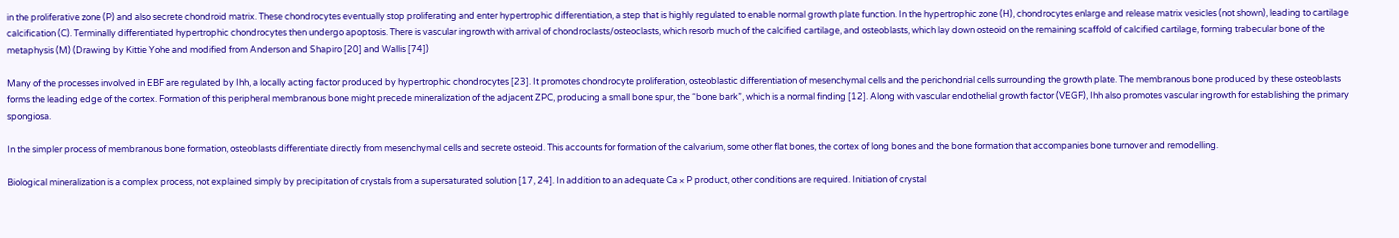in the proliferative zone (P) and also secrete chondroid matrix. These chondrocytes eventually stop proliferating and enter hypertrophic differentiation, a step that is highly regulated to enable normal growth plate function. In the hypertrophic zone (H), chondrocytes enlarge and release matrix vesicles (not shown), leading to cartilage calcification (C). Terminally differentiated hypertrophic chondrocytes then undergo apoptosis. There is vascular ingrowth with arrival of chondroclasts/osteoclasts, which resorb much of the calcified cartilage, and osteoblasts, which lay down osteoid on the remaining scaffold of calcified cartilage, forming trabecular bone of the metaphysis (M) (Drawing by Kittie Yohe and modified from Anderson and Shapiro [20] and Wallis [74])

Many of the processes involved in EBF are regulated by Ihh, a locally acting factor produced by hypertrophic chondrocytes [23]. It promotes chondrocyte proliferation, osteoblastic differentiation of mesenchymal cells and the perichondrial cells surrounding the growth plate. The membranous bone produced by these osteoblasts forms the leading edge of the cortex. Formation of this peripheral membranous bone might precede mineralization of the adjacent ZPC, producing a small bone spur, the “bone bark”, which is a normal finding [12]. Along with vascular endothelial growth factor (VEGF), Ihh also promotes vascular ingrowth for establishing the primary spongiosa.

In the simpler process of membranous bone formation, osteoblasts differentiate directly from mesenchymal cells and secrete osteoid. This accounts for formation of the calvarium, some other flat bones, the cortex of long bones and the bone formation that accompanies bone turnover and remodelling.

Biological mineralization is a complex process, not explained simply by precipitation of crystals from a supersaturated solution [17, 24]. In addition to an adequate Ca × P product, other conditions are required. Initiation of crystal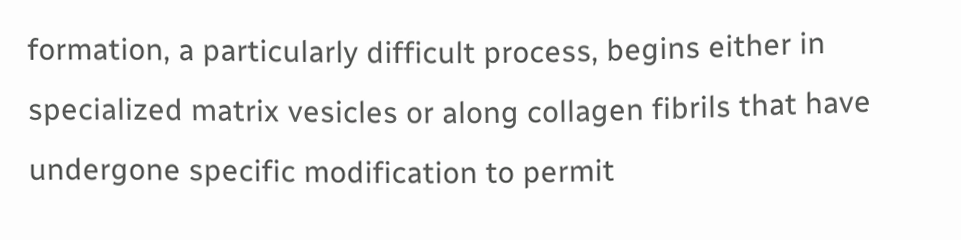formation, a particularly difficult process, begins either in specialized matrix vesicles or along collagen fibrils that have undergone specific modification to permit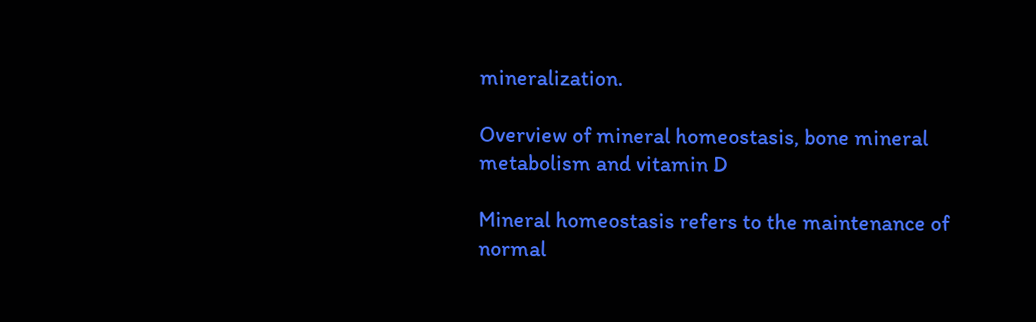mineralization.

Overview of mineral homeostasis, bone mineral metabolism and vitamin D

Mineral homeostasis refers to the maintenance of normal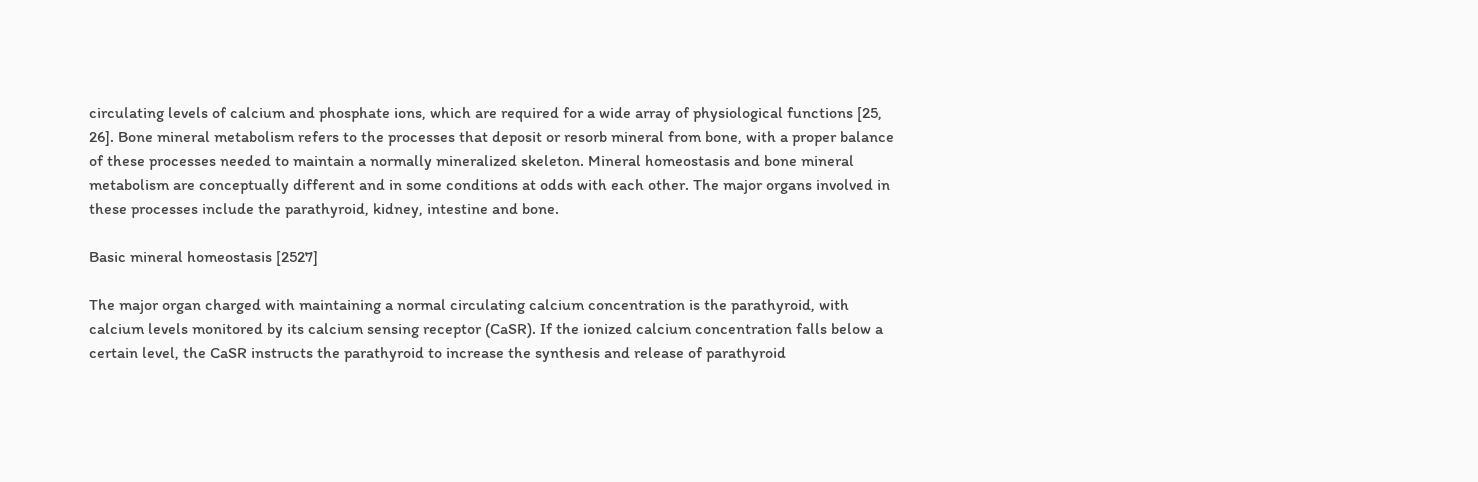circulating levels of calcium and phosphate ions, which are required for a wide array of physiological functions [25, 26]. Bone mineral metabolism refers to the processes that deposit or resorb mineral from bone, with a proper balance of these processes needed to maintain a normally mineralized skeleton. Mineral homeostasis and bone mineral metabolism are conceptually different and in some conditions at odds with each other. The major organs involved in these processes include the parathyroid, kidney, intestine and bone.

Basic mineral homeostasis [2527]

The major organ charged with maintaining a normal circulating calcium concentration is the parathyroid, with calcium levels monitored by its calcium sensing receptor (CaSR). If the ionized calcium concentration falls below a certain level, the CaSR instructs the parathyroid to increase the synthesis and release of parathyroid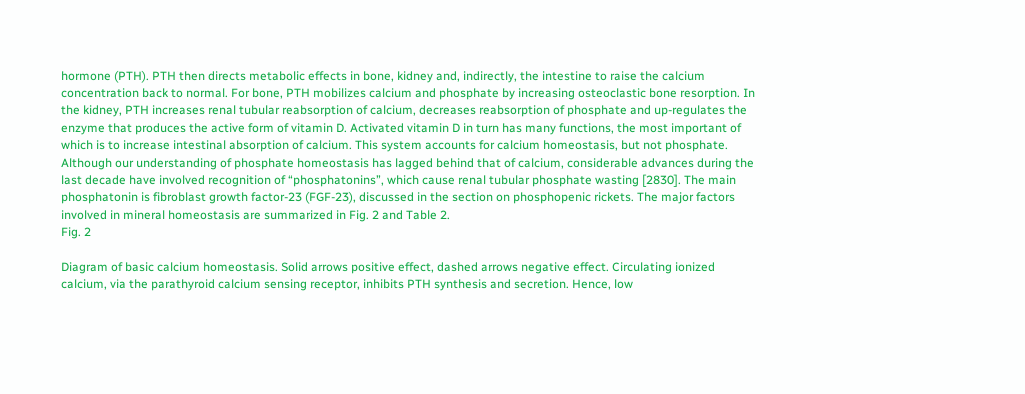hormone (PTH). PTH then directs metabolic effects in bone, kidney and, indirectly, the intestine to raise the calcium concentration back to normal. For bone, PTH mobilizes calcium and phosphate by increasing osteoclastic bone resorption. In the kidney, PTH increases renal tubular reabsorption of calcium, decreases reabsorption of phosphate and up-regulates the enzyme that produces the active form of vitamin D. Activated vitamin D in turn has many functions, the most important of which is to increase intestinal absorption of calcium. This system accounts for calcium homeostasis, but not phosphate. Although our understanding of phosphate homeostasis has lagged behind that of calcium, considerable advances during the last decade have involved recognition of “phosphatonins”, which cause renal tubular phosphate wasting [2830]. The main phosphatonin is fibroblast growth factor-23 (FGF-23), discussed in the section on phosphopenic rickets. The major factors involved in mineral homeostasis are summarized in Fig. 2 and Table 2.
Fig. 2

Diagram of basic calcium homeostasis. Solid arrows positive effect, dashed arrows negative effect. Circulating ionized calcium, via the parathyroid calcium sensing receptor, inhibits PTH synthesis and secretion. Hence, low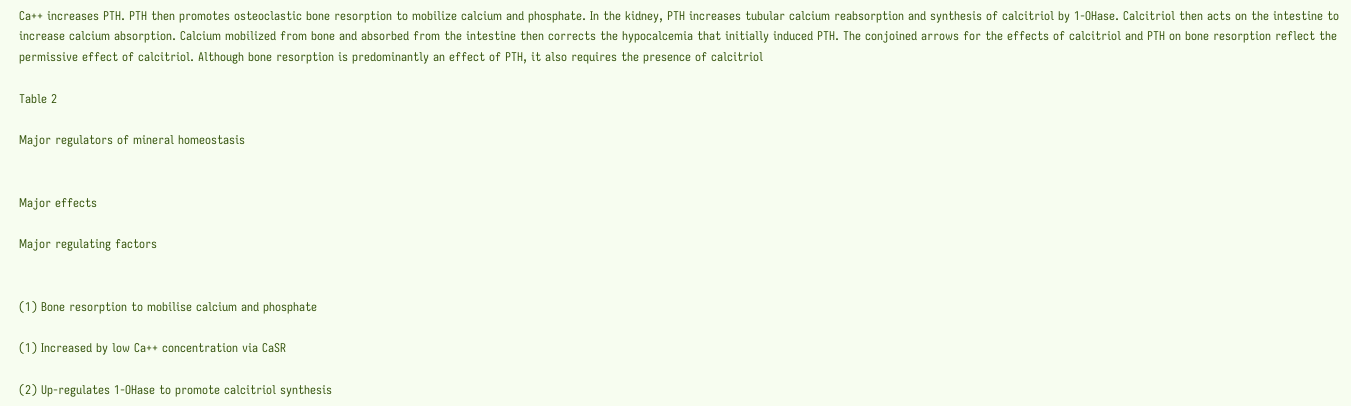Ca++ increases PTH. PTH then promotes osteoclastic bone resorption to mobilize calcium and phosphate. In the kidney, PTH increases tubular calcium reabsorption and synthesis of calcitriol by 1-OHase. Calcitriol then acts on the intestine to increase calcium absorption. Calcium mobilized from bone and absorbed from the intestine then corrects the hypocalcemia that initially induced PTH. The conjoined arrows for the effects of calcitriol and PTH on bone resorption reflect the permissive effect of calcitriol. Although bone resorption is predominantly an effect of PTH, it also requires the presence of calcitriol

Table 2

Major regulators of mineral homeostasis


Major effects

Major regulating factors


(1) Bone resorption to mobilise calcium and phosphate

(1) Increased by low Ca++ concentration via CaSR

(2) Up-regulates 1-OHase to promote calcitriol synthesis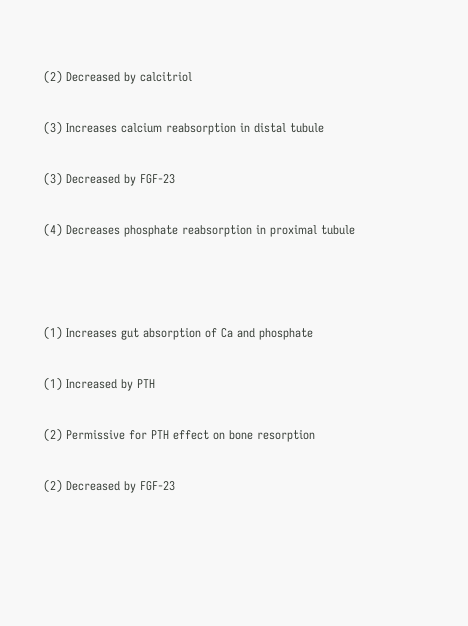(2) Decreased by calcitriol

(3) Increases calcium reabsorption in distal tubule

(3) Decreased by FGF-23

(4) Decreases phosphate reabsorption in proximal tubule



(1) Increases gut absorption of Ca and phosphate

(1) Increased by PTH

(2) Permissive for PTH effect on bone resorption

(2) Decreased by FGF-23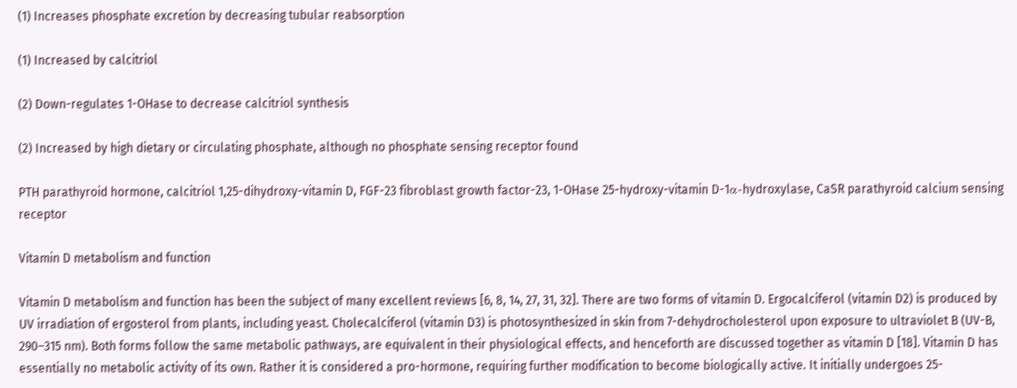(1) Increases phosphate excretion by decreasing tubular reabsorption

(1) Increased by calcitriol

(2) Down-regulates 1-OHase to decrease calcitriol synthesis

(2) Increased by high dietary or circulating phosphate, although no phosphate sensing receptor found

PTH parathyroid hormone, calcitriol 1,25-dihydroxy-vitamin D, FGF-23 fibroblast growth factor-23, 1-OHase 25-hydroxy-vitamin D-1α-hydroxylase, CaSR parathyroid calcium sensing receptor

Vitamin D metabolism and function

Vitamin D metabolism and function has been the subject of many excellent reviews [6, 8, 14, 27, 31, 32]. There are two forms of vitamin D. Ergocalciferol (vitamin D2) is produced by UV irradiation of ergosterol from plants, including yeast. Cholecalciferol (vitamin D3) is photosynthesized in skin from 7-dehydrocholesterol upon exposure to ultraviolet B (UV-B, 290–315 nm). Both forms follow the same metabolic pathways, are equivalent in their physiological effects, and henceforth are discussed together as vitamin D [18]. Vitamin D has essentially no metabolic activity of its own. Rather it is considered a pro-hormone, requiring further modification to become biologically active. It initially undergoes 25-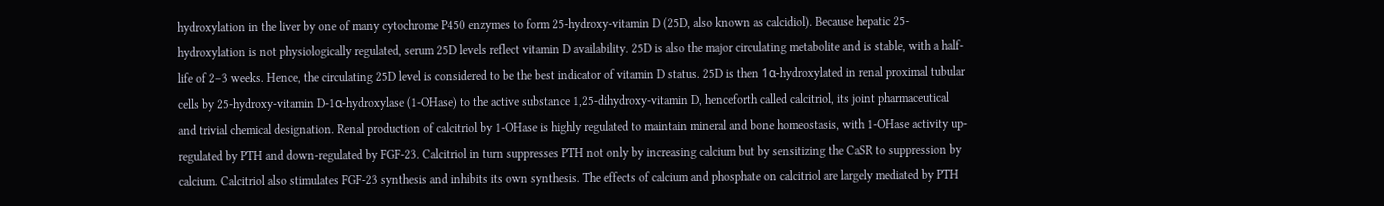hydroxylation in the liver by one of many cytochrome P450 enzymes to form 25-hydroxy-vitamin D (25D, also known as calcidiol). Because hepatic 25-hydroxylation is not physiologically regulated, serum 25D levels reflect vitamin D availability. 25D is also the major circulating metabolite and is stable, with a half-life of 2–3 weeks. Hence, the circulating 25D level is considered to be the best indicator of vitamin D status. 25D is then 1α-hydroxylated in renal proximal tubular cells by 25-hydroxy-vitamin D-1α-hydroxylase (1-OHase) to the active substance 1,25-dihydroxy-vitamin D, henceforth called calcitriol, its joint pharmaceutical and trivial chemical designation. Renal production of calcitriol by 1-OHase is highly regulated to maintain mineral and bone homeostasis, with 1-OHase activity up-regulated by PTH and down-regulated by FGF-23. Calcitriol in turn suppresses PTH not only by increasing calcium but by sensitizing the CaSR to suppression by calcium. Calcitriol also stimulates FGF-23 synthesis and inhibits its own synthesis. The effects of calcium and phosphate on calcitriol are largely mediated by PTH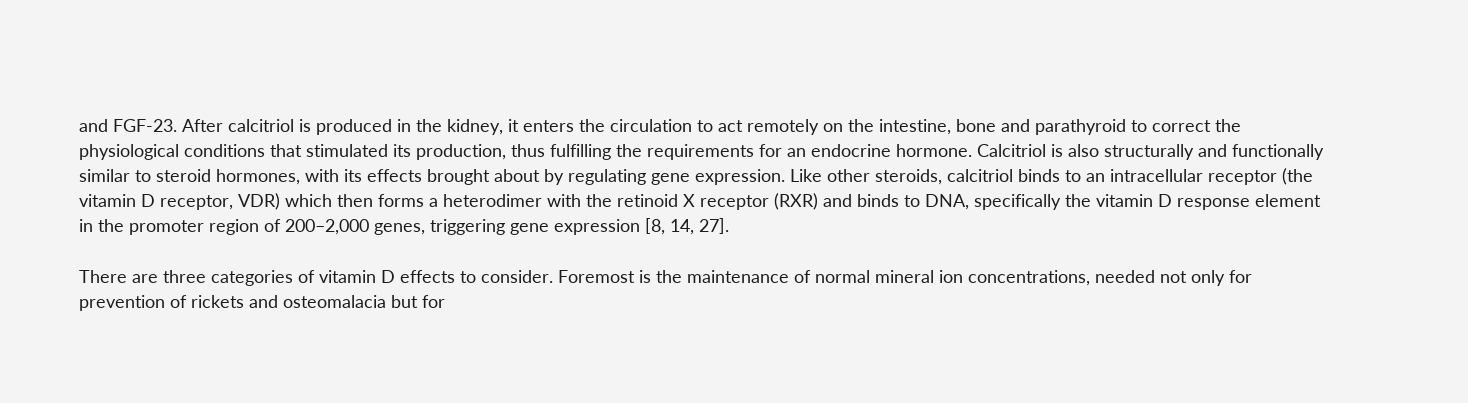and FGF-23. After calcitriol is produced in the kidney, it enters the circulation to act remotely on the intestine, bone and parathyroid to correct the physiological conditions that stimulated its production, thus fulfilling the requirements for an endocrine hormone. Calcitriol is also structurally and functionally similar to steroid hormones, with its effects brought about by regulating gene expression. Like other steroids, calcitriol binds to an intracellular receptor (the vitamin D receptor, VDR) which then forms a heterodimer with the retinoid X receptor (RXR) and binds to DNA, specifically the vitamin D response element in the promoter region of 200–2,000 genes, triggering gene expression [8, 14, 27].

There are three categories of vitamin D effects to consider. Foremost is the maintenance of normal mineral ion concentrations, needed not only for prevention of rickets and osteomalacia but for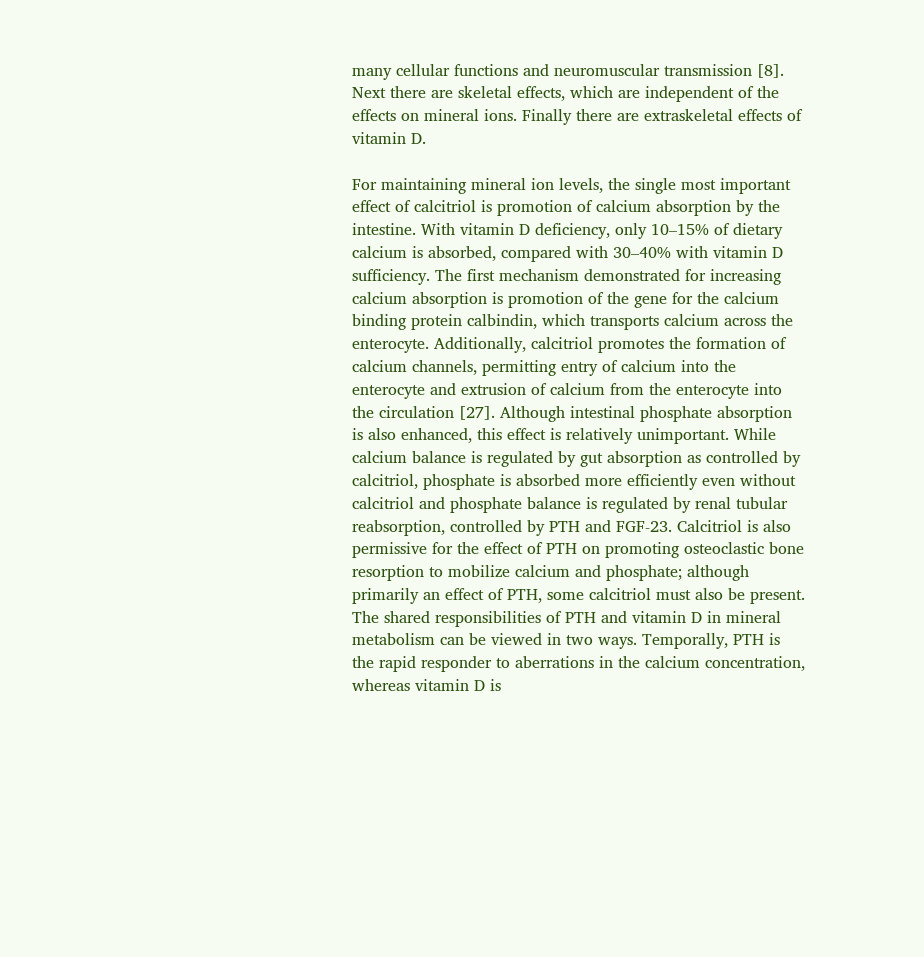many cellular functions and neuromuscular transmission [8]. Next there are skeletal effects, which are independent of the effects on mineral ions. Finally there are extraskeletal effects of vitamin D.

For maintaining mineral ion levels, the single most important effect of calcitriol is promotion of calcium absorption by the intestine. With vitamin D deficiency, only 10–15% of dietary calcium is absorbed, compared with 30–40% with vitamin D sufficiency. The first mechanism demonstrated for increasing calcium absorption is promotion of the gene for the calcium binding protein calbindin, which transports calcium across the enterocyte. Additionally, calcitriol promotes the formation of calcium channels, permitting entry of calcium into the enterocyte and extrusion of calcium from the enterocyte into the circulation [27]. Although intestinal phosphate absorption is also enhanced, this effect is relatively unimportant. While calcium balance is regulated by gut absorption as controlled by calcitriol, phosphate is absorbed more efficiently even without calcitriol and phosphate balance is regulated by renal tubular reabsorption, controlled by PTH and FGF-23. Calcitriol is also permissive for the effect of PTH on promoting osteoclastic bone resorption to mobilize calcium and phosphate; although primarily an effect of PTH, some calcitriol must also be present. The shared responsibilities of PTH and vitamin D in mineral metabolism can be viewed in two ways. Temporally, PTH is the rapid responder to aberrations in the calcium concentration, whereas vitamin D is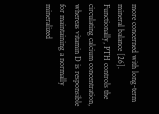more concerned with long-term mineral balance [26]. Functionally, PTH controls the circulating calcium concentration, whereas vitamin D is responsible for maintaining a normally mineralized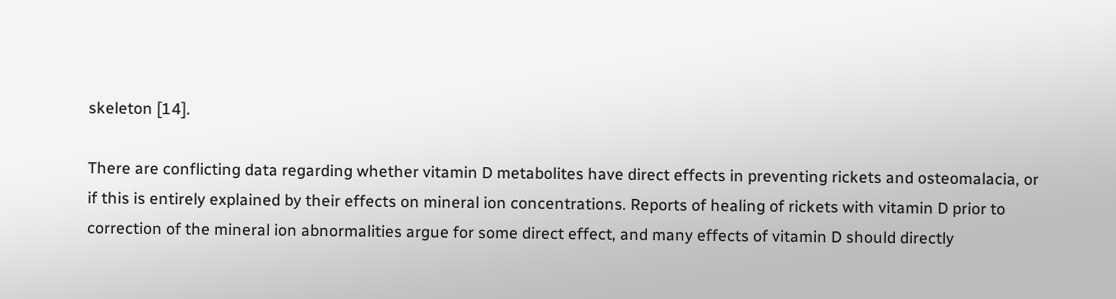skeleton [14].

There are conflicting data regarding whether vitamin D metabolites have direct effects in preventing rickets and osteomalacia, or if this is entirely explained by their effects on mineral ion concentrations. Reports of healing of rickets with vitamin D prior to correction of the mineral ion abnormalities argue for some direct effect, and many effects of vitamin D should directly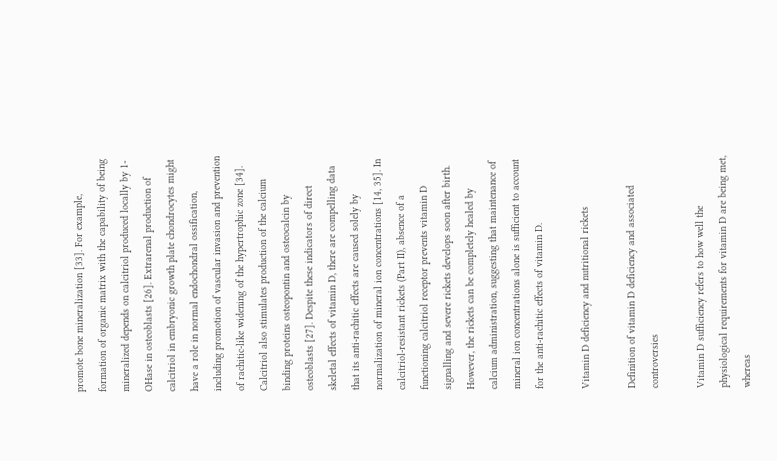promote bone mineralization [33]. For example, formation of organic matrix with the capability of being mineralized depends on calcitriol produced locally by 1-OHase in osteoblasts [26]. Extrarenal production of calcitriol in embryonic growth plate chondrocytes might have a role in normal endochondral ossification, including promotion of vascular invasion and prevention of rachitic-like widening of the hypertrophic zone [34]. Calcitriol also stimulates production of the calcium binding proteins osteopontin and osteocalcin by osteoblasts [27]. Despite these indicators of direct skeletal effects of vitamin D, there are compelling data that its anti-rachitic effects are caused solely by normalization of mineral ion concentrations [14, 35]. In calcitriol-resistant rickets (Part II), absence of a functioning calcitriol receptor prevents vitamin D signalling and severe rickets develops soon after birth. However, the rickets can be completely healed by calcium administration, suggesting that maintenance of mineral ion concentrations alone is sufficient to account for the anti-rachitic effects of vitamin D.

Vitamin D deficiency and nutritional rickets

Definition of vitamin D deficiency and associated controversies

Vitamin D sufficiency refers to how well the physiological requirements for vitamin D are being met, whereas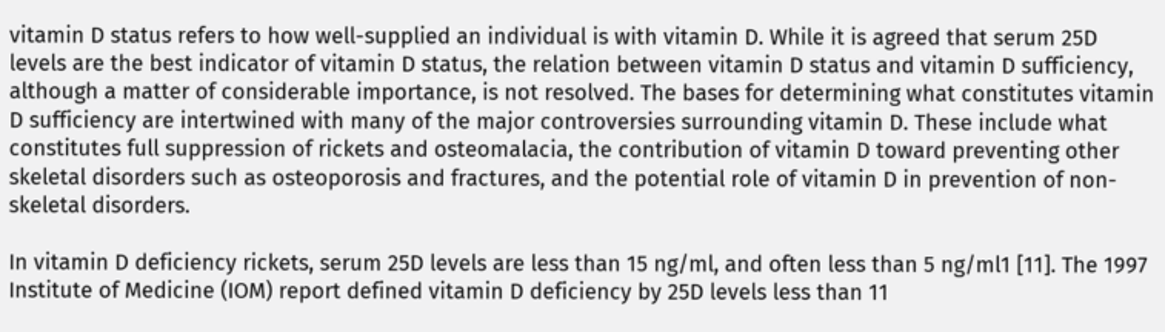vitamin D status refers to how well-supplied an individual is with vitamin D. While it is agreed that serum 25D levels are the best indicator of vitamin D status, the relation between vitamin D status and vitamin D sufficiency, although a matter of considerable importance, is not resolved. The bases for determining what constitutes vitamin D sufficiency are intertwined with many of the major controversies surrounding vitamin D. These include what constitutes full suppression of rickets and osteomalacia, the contribution of vitamin D toward preventing other skeletal disorders such as osteoporosis and fractures, and the potential role of vitamin D in prevention of non-skeletal disorders.

In vitamin D deficiency rickets, serum 25D levels are less than 15 ng/ml, and often less than 5 ng/ml1 [11]. The 1997 Institute of Medicine (IOM) report defined vitamin D deficiency by 25D levels less than 11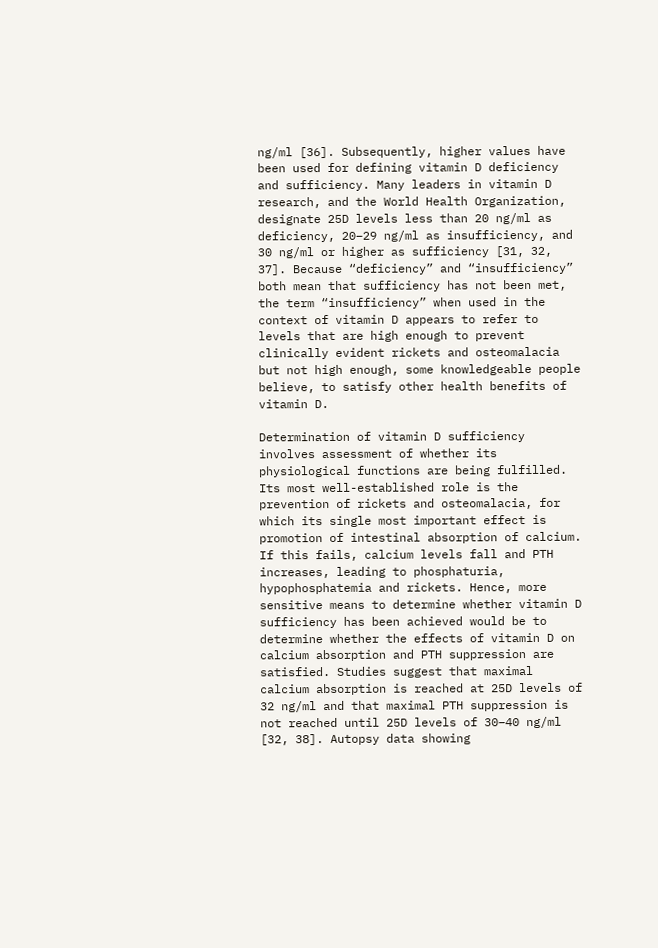ng/ml [36]. Subsequently, higher values have been used for defining vitamin D deficiency and sufficiency. Many leaders in vitamin D research, and the World Health Organization, designate 25D levels less than 20 ng/ml as deficiency, 20–29 ng/ml as insufficiency, and 30 ng/ml or higher as sufficiency [31, 32, 37]. Because “deficiency” and “insufficiency” both mean that sufficiency has not been met, the term “insufficiency” when used in the context of vitamin D appears to refer to levels that are high enough to prevent clinically evident rickets and osteomalacia but not high enough, some knowledgeable people believe, to satisfy other health benefits of vitamin D.

Determination of vitamin D sufficiency involves assessment of whether its physiological functions are being fulfilled. Its most well-established role is the prevention of rickets and osteomalacia, for which its single most important effect is promotion of intestinal absorption of calcium. If this fails, calcium levels fall and PTH increases, leading to phosphaturia, hypophosphatemia and rickets. Hence, more sensitive means to determine whether vitamin D sufficiency has been achieved would be to determine whether the effects of vitamin D on calcium absorption and PTH suppression are satisfied. Studies suggest that maximal calcium absorption is reached at 25D levels of 32 ng/ml and that maximal PTH suppression is not reached until 25D levels of 30–40 ng/ml [32, 38]. Autopsy data showing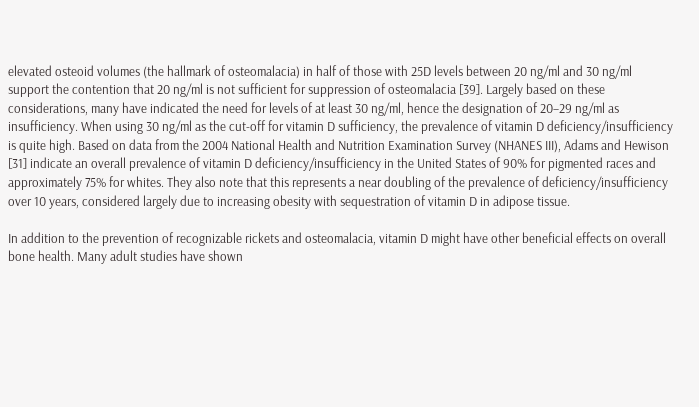elevated osteoid volumes (the hallmark of osteomalacia) in half of those with 25D levels between 20 ng/ml and 30 ng/ml support the contention that 20 ng/ml is not sufficient for suppression of osteomalacia [39]. Largely based on these considerations, many have indicated the need for levels of at least 30 ng/ml, hence the designation of 20–29 ng/ml as insufficiency. When using 30 ng/ml as the cut-off for vitamin D sufficiency, the prevalence of vitamin D deficiency/insufficiency is quite high. Based on data from the 2004 National Health and Nutrition Examination Survey (NHANES III), Adams and Hewison [31] indicate an overall prevalence of vitamin D deficiency/insufficiency in the United States of 90% for pigmented races and approximately 75% for whites. They also note that this represents a near doubling of the prevalence of deficiency/insufficiency over 10 years, considered largely due to increasing obesity with sequestration of vitamin D in adipose tissue.

In addition to the prevention of recognizable rickets and osteomalacia, vitamin D might have other beneficial effects on overall bone health. Many adult studies have shown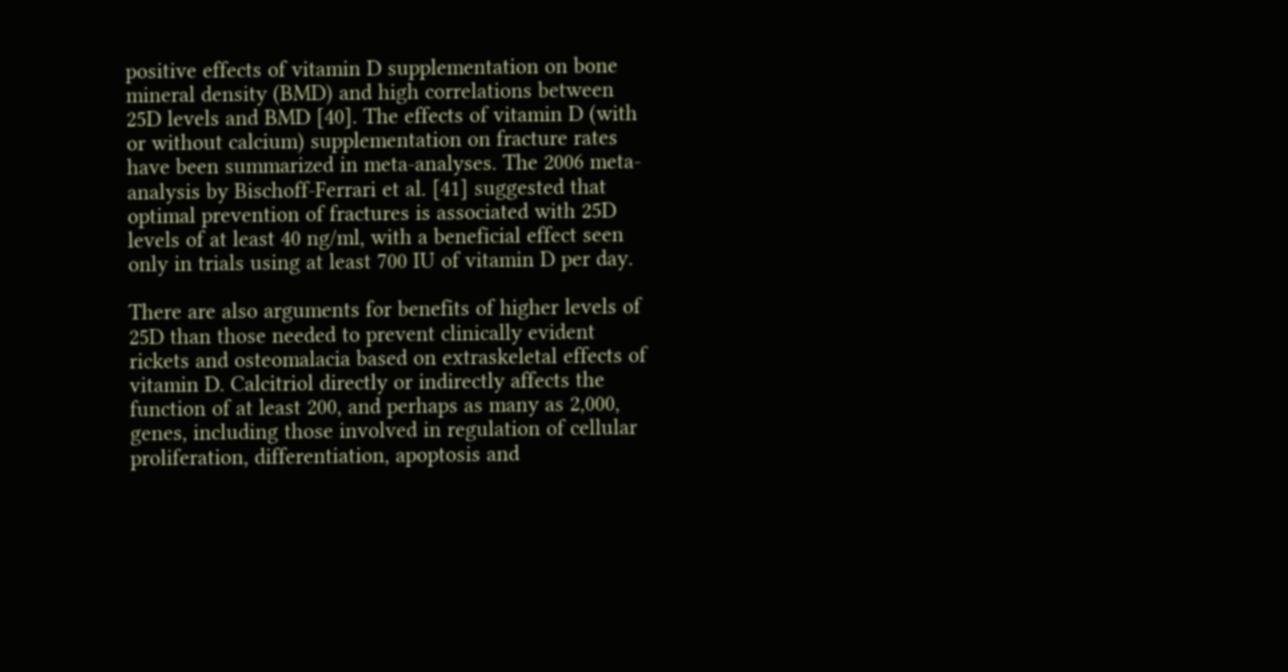positive effects of vitamin D supplementation on bone mineral density (BMD) and high correlations between 25D levels and BMD [40]. The effects of vitamin D (with or without calcium) supplementation on fracture rates have been summarized in meta-analyses. The 2006 meta-analysis by Bischoff-Ferrari et al. [41] suggested that optimal prevention of fractures is associated with 25D levels of at least 40 ng/ml, with a beneficial effect seen only in trials using at least 700 IU of vitamin D per day.

There are also arguments for benefits of higher levels of 25D than those needed to prevent clinically evident rickets and osteomalacia based on extraskeletal effects of vitamin D. Calcitriol directly or indirectly affects the function of at least 200, and perhaps as many as 2,000, genes, including those involved in regulation of cellular proliferation, differentiation, apoptosis and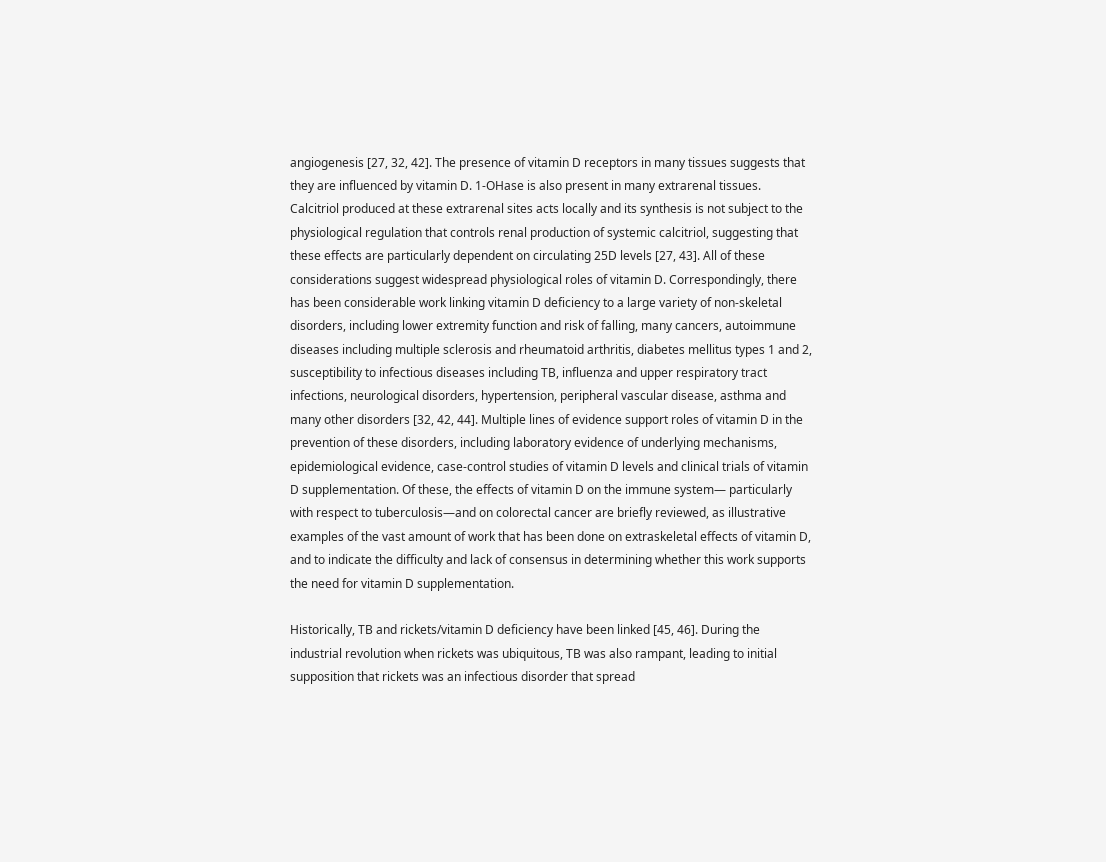angiogenesis [27, 32, 42]. The presence of vitamin D receptors in many tissues suggests that they are influenced by vitamin D. 1-OHase is also present in many extrarenal tissues. Calcitriol produced at these extrarenal sites acts locally and its synthesis is not subject to the physiological regulation that controls renal production of systemic calcitriol, suggesting that these effects are particularly dependent on circulating 25D levels [27, 43]. All of these considerations suggest widespread physiological roles of vitamin D. Correspondingly, there has been considerable work linking vitamin D deficiency to a large variety of non-skeletal disorders, including lower extremity function and risk of falling, many cancers, autoimmune diseases including multiple sclerosis and rheumatoid arthritis, diabetes mellitus types 1 and 2, susceptibility to infectious diseases including TB, influenza and upper respiratory tract infections, neurological disorders, hypertension, peripheral vascular disease, asthma and many other disorders [32, 42, 44]. Multiple lines of evidence support roles of vitamin D in the prevention of these disorders, including laboratory evidence of underlying mechanisms, epidemiological evidence, case-control studies of vitamin D levels and clinical trials of vitamin D supplementation. Of these, the effects of vitamin D on the immune system— particularly with respect to tuberculosis—and on colorectal cancer are briefly reviewed, as illustrative examples of the vast amount of work that has been done on extraskeletal effects of vitamin D, and to indicate the difficulty and lack of consensus in determining whether this work supports the need for vitamin D supplementation.

Historically, TB and rickets/vitamin D deficiency have been linked [45, 46]. During the industrial revolution when rickets was ubiquitous, TB was also rampant, leading to initial supposition that rickets was an infectious disorder that spread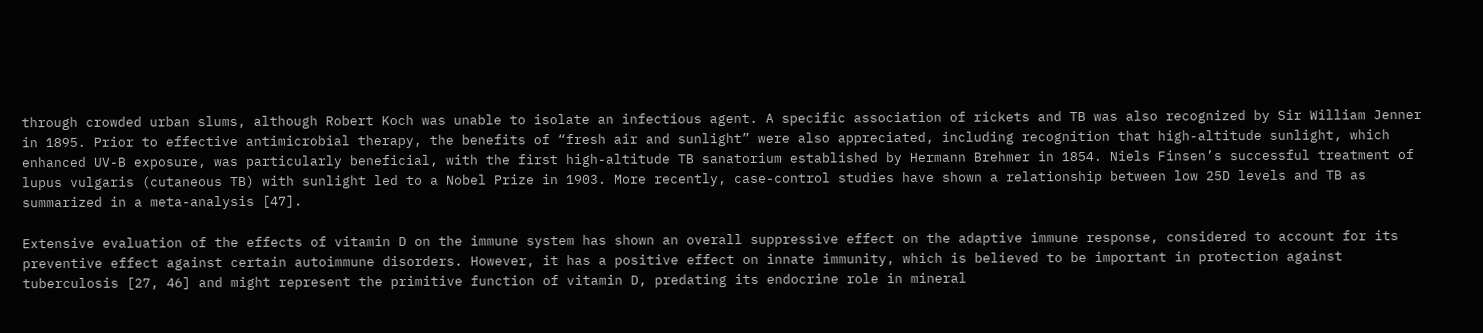through crowded urban slums, although Robert Koch was unable to isolate an infectious agent. A specific association of rickets and TB was also recognized by Sir William Jenner in 1895. Prior to effective antimicrobial therapy, the benefits of “fresh air and sunlight” were also appreciated, including recognition that high-altitude sunlight, which enhanced UV-B exposure, was particularly beneficial, with the first high-altitude TB sanatorium established by Hermann Brehmer in 1854. Niels Finsen’s successful treatment of lupus vulgaris (cutaneous TB) with sunlight led to a Nobel Prize in 1903. More recently, case-control studies have shown a relationship between low 25D levels and TB as summarized in a meta-analysis [47].

Extensive evaluation of the effects of vitamin D on the immune system has shown an overall suppressive effect on the adaptive immune response, considered to account for its preventive effect against certain autoimmune disorders. However, it has a positive effect on innate immunity, which is believed to be important in protection against tuberculosis [27, 46] and might represent the primitive function of vitamin D, predating its endocrine role in mineral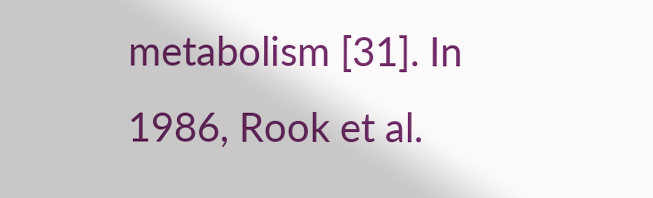metabolism [31]. In 1986, Rook et al.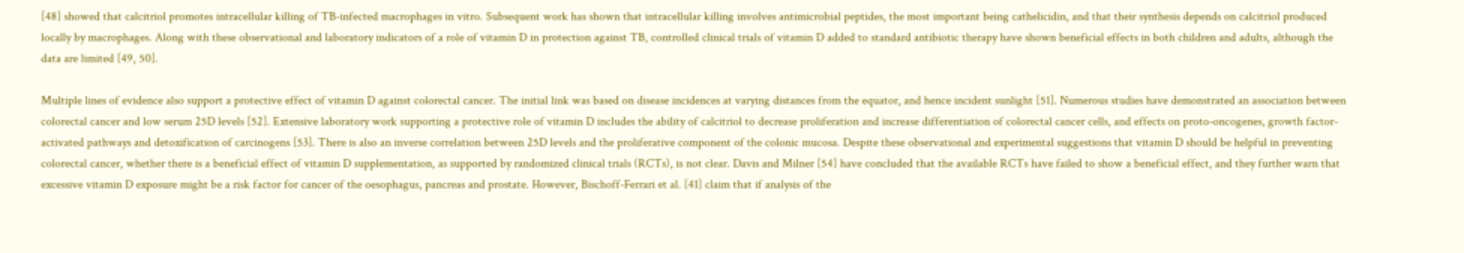[48] showed that calcitriol promotes intracellular killing of TB-infected macrophages in vitro. Subsequent work has shown that intracellular killing involves antimicrobial peptides, the most important being cathelicidin, and that their synthesis depends on calcitriol produced locally by macrophages. Along with these observational and laboratory indicators of a role of vitamin D in protection against TB, controlled clinical trials of vitamin D added to standard antibiotic therapy have shown beneficial effects in both children and adults, although the data are limited [49, 50].

Multiple lines of evidence also support a protective effect of vitamin D against colorectal cancer. The initial link was based on disease incidences at varying distances from the equator, and hence incident sunlight [51]. Numerous studies have demonstrated an association between colorectal cancer and low serum 25D levels [52]. Extensive laboratory work supporting a protective role of vitamin D includes the ability of calcitriol to decrease proliferation and increase differentiation of colorectal cancer cells, and effects on proto-oncogenes, growth factor-activated pathways and detoxification of carcinogens [53]. There is also an inverse correlation between 25D levels and the proliferative component of the colonic mucosa. Despite these observational and experimental suggestions that vitamin D should be helpful in preventing colorectal cancer, whether there is a beneficial effect of vitamin D supplementation, as supported by randomized clinical trials (RCTs), is not clear. Davis and Milner [54] have concluded that the available RCTs have failed to show a beneficial effect, and they further warn that excessive vitamin D exposure might be a risk factor for cancer of the oesophagus, pancreas and prostate. However, Bischoff-Ferrari et al. [41] claim that if analysis of the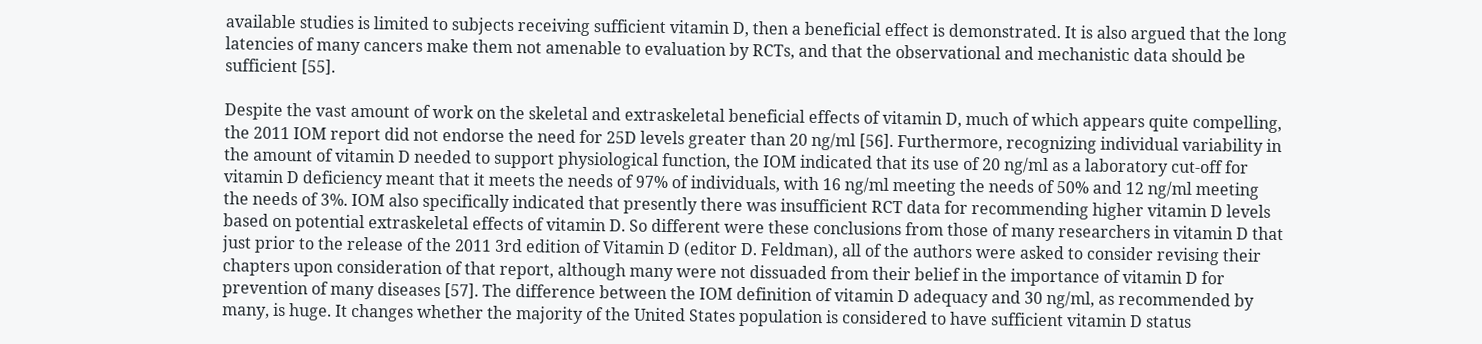available studies is limited to subjects receiving sufficient vitamin D, then a beneficial effect is demonstrated. It is also argued that the long latencies of many cancers make them not amenable to evaluation by RCTs, and that the observational and mechanistic data should be sufficient [55].

Despite the vast amount of work on the skeletal and extraskeletal beneficial effects of vitamin D, much of which appears quite compelling, the 2011 IOM report did not endorse the need for 25D levels greater than 20 ng/ml [56]. Furthermore, recognizing individual variability in the amount of vitamin D needed to support physiological function, the IOM indicated that its use of 20 ng/ml as a laboratory cut-off for vitamin D deficiency meant that it meets the needs of 97% of individuals, with 16 ng/ml meeting the needs of 50% and 12 ng/ml meeting the needs of 3%. IOM also specifically indicated that presently there was insufficient RCT data for recommending higher vitamin D levels based on potential extraskeletal effects of vitamin D. So different were these conclusions from those of many researchers in vitamin D that just prior to the release of the 2011 3rd edition of Vitamin D (editor D. Feldman), all of the authors were asked to consider revising their chapters upon consideration of that report, although many were not dissuaded from their belief in the importance of vitamin D for prevention of many diseases [57]. The difference between the IOM definition of vitamin D adequacy and 30 ng/ml, as recommended by many, is huge. It changes whether the majority of the United States population is considered to have sufficient vitamin D status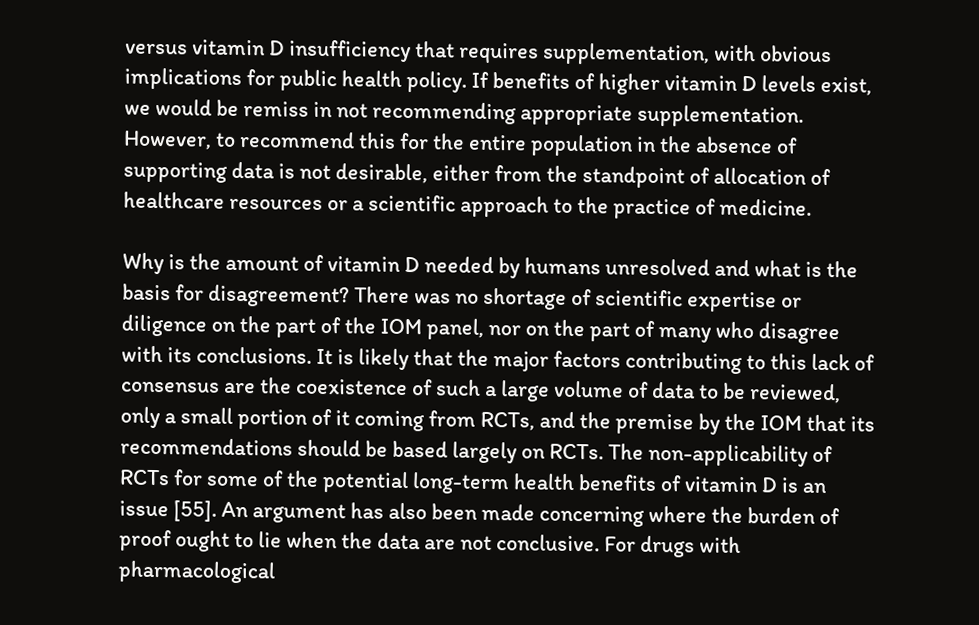versus vitamin D insufficiency that requires supplementation, with obvious implications for public health policy. If benefits of higher vitamin D levels exist, we would be remiss in not recommending appropriate supplementation. However, to recommend this for the entire population in the absence of supporting data is not desirable, either from the standpoint of allocation of healthcare resources or a scientific approach to the practice of medicine.

Why is the amount of vitamin D needed by humans unresolved and what is the basis for disagreement? There was no shortage of scientific expertise or diligence on the part of the IOM panel, nor on the part of many who disagree with its conclusions. It is likely that the major factors contributing to this lack of consensus are the coexistence of such a large volume of data to be reviewed, only a small portion of it coming from RCTs, and the premise by the IOM that its recommendations should be based largely on RCTs. The non-applicability of RCTs for some of the potential long-term health benefits of vitamin D is an issue [55]. An argument has also been made concerning where the burden of proof ought to lie when the data are not conclusive. For drugs with pharmacological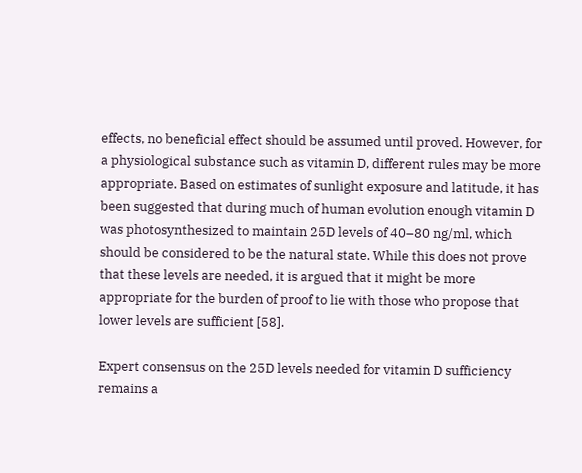effects, no beneficial effect should be assumed until proved. However, for a physiological substance such as vitamin D, different rules may be more appropriate. Based on estimates of sunlight exposure and latitude, it has been suggested that during much of human evolution enough vitamin D was photosynthesized to maintain 25D levels of 40–80 ng/ml, which should be considered to be the natural state. While this does not prove that these levels are needed, it is argued that it might be more appropriate for the burden of proof to lie with those who propose that lower levels are sufficient [58].

Expert consensus on the 25D levels needed for vitamin D sufficiency remains a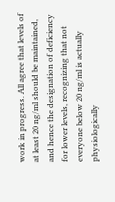work in progress. All agree that levels of at least 20 ng/ml should be maintained, and hence the designation of deficiency for lower levels, recognizing that not everyone below 20 ng/ml is actually physiologically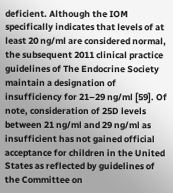deficient. Although the IOM specifically indicates that levels of at least 20 ng/ml are considered normal, the subsequent 2011 clinical practice guidelines of The Endocrine Society maintain a designation of insufficiency for 21–29 ng/ml [59]. Of note, consideration of 25D levels between 21 ng/ml and 29 ng/ml as insufficient has not gained official acceptance for children in the United States as reflected by guidelines of the Committee on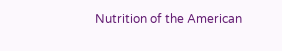Nutrition of the American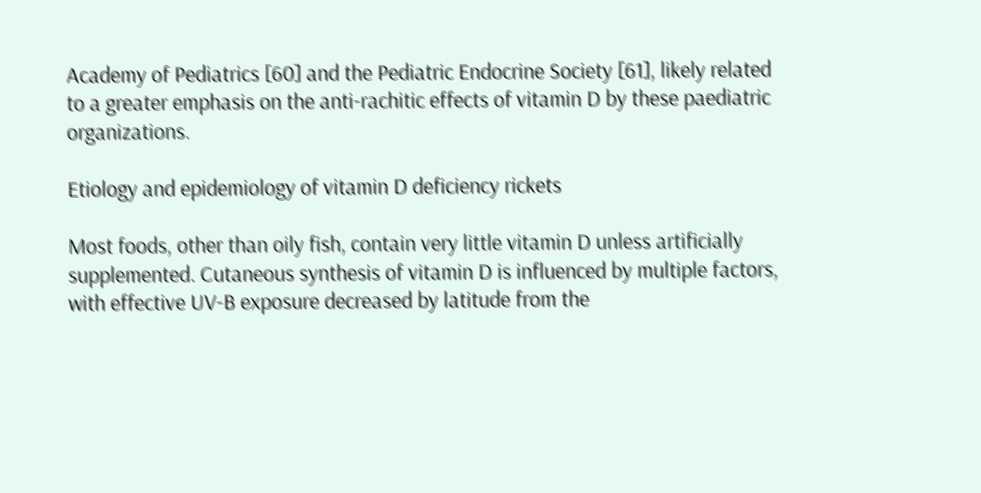Academy of Pediatrics [60] and the Pediatric Endocrine Society [61], likely related to a greater emphasis on the anti-rachitic effects of vitamin D by these paediatric organizations.

Etiology and epidemiology of vitamin D deficiency rickets

Most foods, other than oily fish, contain very little vitamin D unless artificially supplemented. Cutaneous synthesis of vitamin D is influenced by multiple factors, with effective UV-B exposure decreased by latitude from the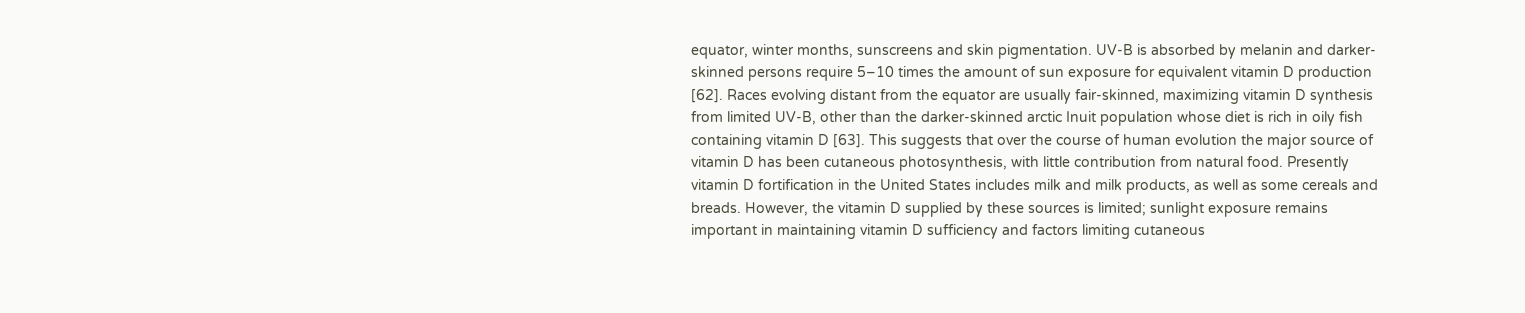equator, winter months, sunscreens and skin pigmentation. UV-B is absorbed by melanin and darker-skinned persons require 5–10 times the amount of sun exposure for equivalent vitamin D production [62]. Races evolving distant from the equator are usually fair-skinned, maximizing vitamin D synthesis from limited UV-B, other than the darker-skinned arctic Inuit population whose diet is rich in oily fish containing vitamin D [63]. This suggests that over the course of human evolution the major source of vitamin D has been cutaneous photosynthesis, with little contribution from natural food. Presently vitamin D fortification in the United States includes milk and milk products, as well as some cereals and breads. However, the vitamin D supplied by these sources is limited; sunlight exposure remains important in maintaining vitamin D sufficiency and factors limiting cutaneous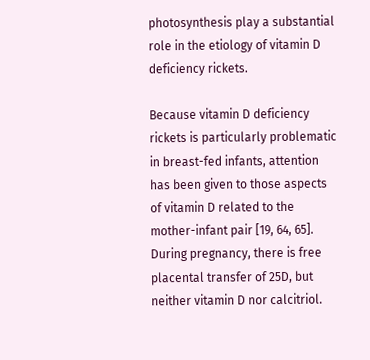photosynthesis play a substantial role in the etiology of vitamin D deficiency rickets.

Because vitamin D deficiency rickets is particularly problematic in breast-fed infants, attention has been given to those aspects of vitamin D related to the mother-infant pair [19, 64, 65]. During pregnancy, there is free placental transfer of 25D, but neither vitamin D nor calcitriol.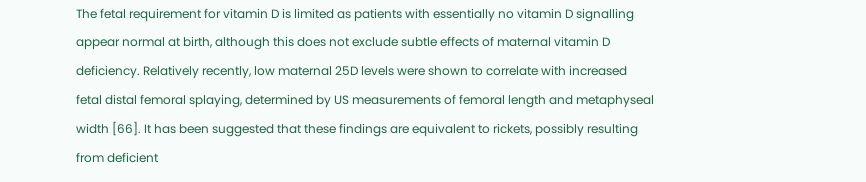The fetal requirement for vitamin D is limited as patients with essentially no vitamin D signalling appear normal at birth, although this does not exclude subtle effects of maternal vitamin D deficiency. Relatively recently, low maternal 25D levels were shown to correlate with increased fetal distal femoral splaying, determined by US measurements of femoral length and metaphyseal width [66]. It has been suggested that these findings are equivalent to rickets, possibly resulting from deficient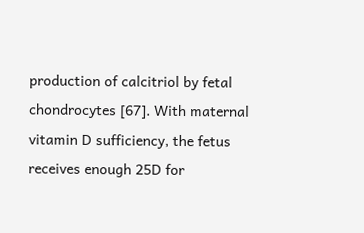production of calcitriol by fetal chondrocytes [67]. With maternal vitamin D sufficiency, the fetus receives enough 25D for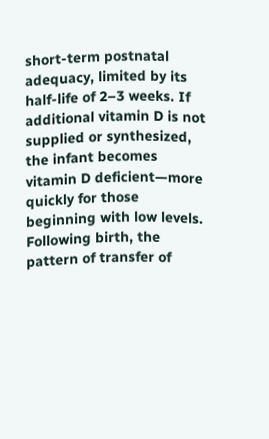short-term postnatal adequacy, limited by its half-life of 2–3 weeks. If additional vitamin D is not supplied or synthesized, the infant becomes vitamin D deficient—more quickly for those beginning with low levels. Following birth, the pattern of transfer of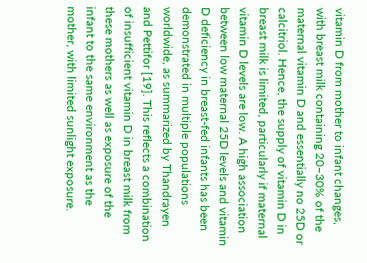vitamin D from mother to infant changes, with breast milk containing 20–30% of the maternal vitamin D and essentially no 25D or calcitriol. Hence, the supply of vitamin D in breast milk is limited, particularly if maternal vitamin D levels are low. A high association between low maternal 25D levels and vitamin D deficiency in breast-fed infants has been demonstrated in multiple populations worldwide, as summarized by Thandrayen and Pettifor [19]. This reflects a combination of insufficient vitamin D in breast milk from these mothers as well as exposure of the infant to the same environment as the mother, with limited sunlight exposure.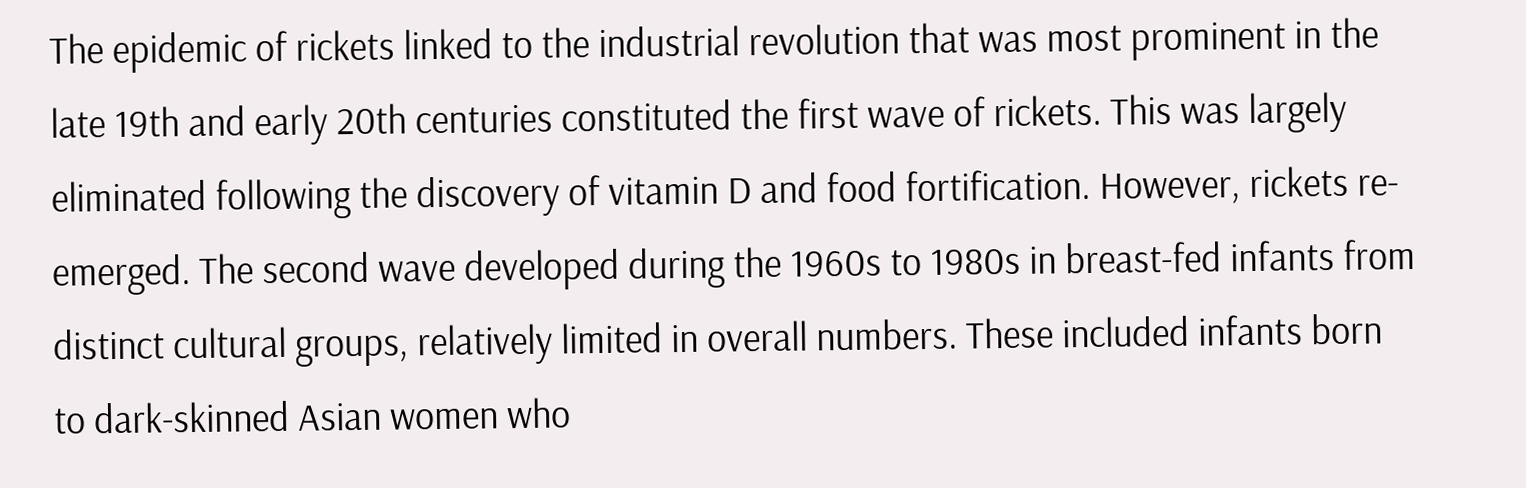The epidemic of rickets linked to the industrial revolution that was most prominent in the late 19th and early 20th centuries constituted the first wave of rickets. This was largely eliminated following the discovery of vitamin D and food fortification. However, rickets re-emerged. The second wave developed during the 1960s to 1980s in breast-fed infants from distinct cultural groups, relatively limited in overall numbers. These included infants born to dark-skinned Asian women who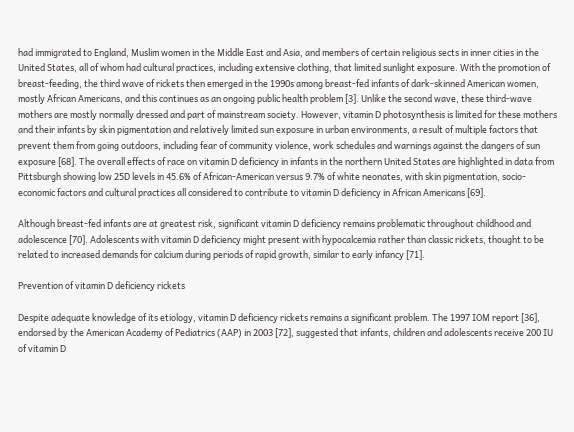had immigrated to England, Muslim women in the Middle East and Asia, and members of certain religious sects in inner cities in the United States, all of whom had cultural practices, including extensive clothing, that limited sunlight exposure. With the promotion of breast-feeding, the third wave of rickets then emerged in the 1990s among breast-fed infants of dark-skinned American women, mostly African Americans, and this continues as an ongoing public health problem [3]. Unlike the second wave, these third-wave mothers are mostly normally dressed and part of mainstream society. However, vitamin D photosynthesis is limited for these mothers and their infants by skin pigmentation and relatively limited sun exposure in urban environments, a result of multiple factors that prevent them from going outdoors, including fear of community violence, work schedules and warnings against the dangers of sun exposure [68]. The overall effects of race on vitamin D deficiency in infants in the northern United States are highlighted in data from Pittsburgh showing low 25D levels in 45.6% of African-American versus 9.7% of white neonates, with skin pigmentation, socio-economic factors and cultural practices all considered to contribute to vitamin D deficiency in African Americans [69].

Although breast-fed infants are at greatest risk, significant vitamin D deficiency remains problematic throughout childhood and adolescence [70]. Adolescents with vitamin D deficiency might present with hypocalcemia rather than classic rickets, thought to be related to increased demands for calcium during periods of rapid growth, similar to early infancy [71].

Prevention of vitamin D deficiency rickets

Despite adequate knowledge of its etiology, vitamin D deficiency rickets remains a significant problem. The 1997 IOM report [36], endorsed by the American Academy of Pediatrics (AAP) in 2003 [72], suggested that infants, children and adolescents receive 200 IU of vitamin D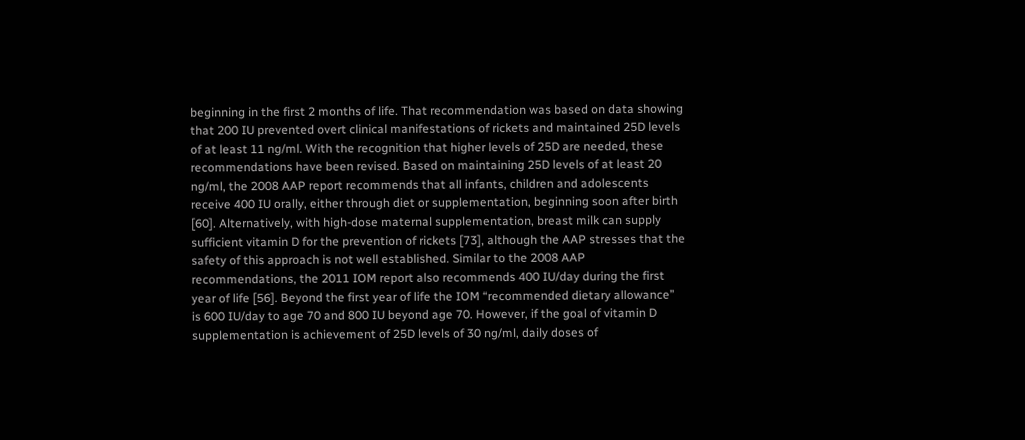beginning in the first 2 months of life. That recommendation was based on data showing that 200 IU prevented overt clinical manifestations of rickets and maintained 25D levels of at least 11 ng/ml. With the recognition that higher levels of 25D are needed, these recommendations have been revised. Based on maintaining 25D levels of at least 20 ng/ml, the 2008 AAP report recommends that all infants, children and adolescents receive 400 IU orally, either through diet or supplementation, beginning soon after birth [60]. Alternatively, with high-dose maternal supplementation, breast milk can supply sufficient vitamin D for the prevention of rickets [73], although the AAP stresses that the safety of this approach is not well established. Similar to the 2008 AAP recommendations, the 2011 IOM report also recommends 400 IU/day during the first year of life [56]. Beyond the first year of life the IOM “recommended dietary allowance” is 600 IU/day to age 70 and 800 IU beyond age 70. However, if the goal of vitamin D supplementation is achievement of 25D levels of 30 ng/ml, daily doses of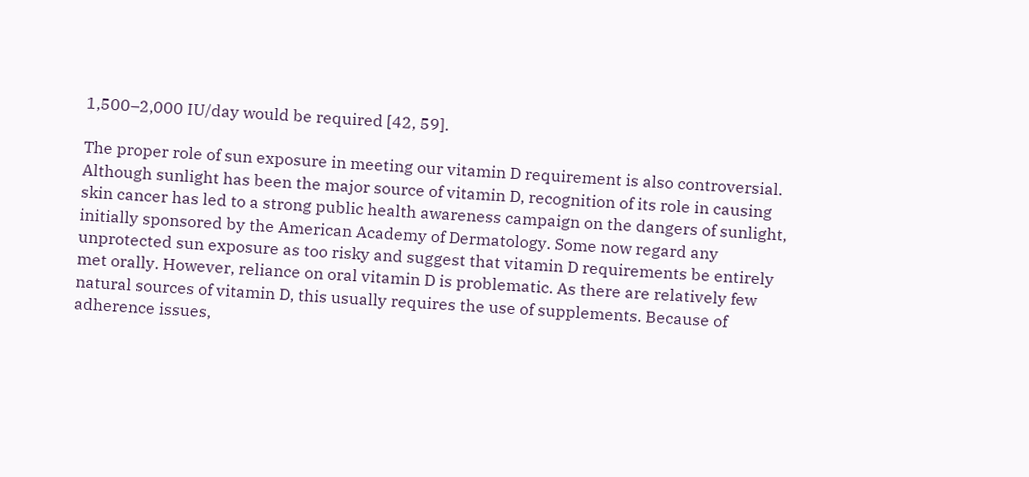1,500–2,000 IU/day would be required [42, 59].

The proper role of sun exposure in meeting our vitamin D requirement is also controversial. Although sunlight has been the major source of vitamin D, recognition of its role in causing skin cancer has led to a strong public health awareness campaign on the dangers of sunlight, initially sponsored by the American Academy of Dermatology. Some now regard any unprotected sun exposure as too risky and suggest that vitamin D requirements be entirely met orally. However, reliance on oral vitamin D is problematic. As there are relatively few natural sources of vitamin D, this usually requires the use of supplements. Because of adherence issues,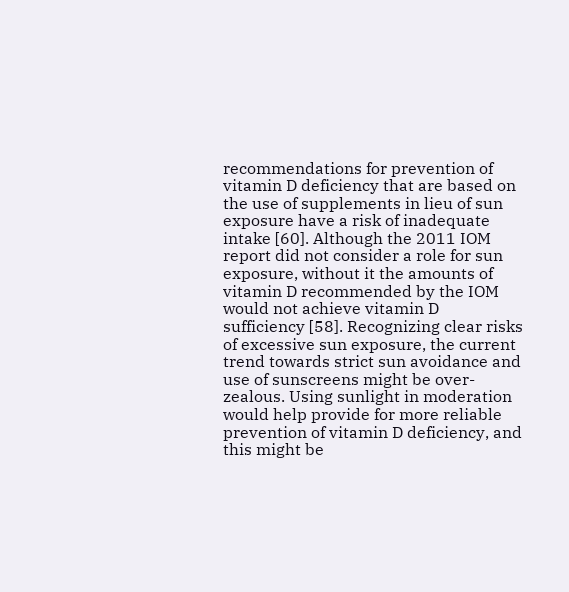recommendations for prevention of vitamin D deficiency that are based on the use of supplements in lieu of sun exposure have a risk of inadequate intake [60]. Although the 2011 IOM report did not consider a role for sun exposure, without it the amounts of vitamin D recommended by the IOM would not achieve vitamin D sufficiency [58]. Recognizing clear risks of excessive sun exposure, the current trend towards strict sun avoidance and use of sunscreens might be over-zealous. Using sunlight in moderation would help provide for more reliable prevention of vitamin D deficiency, and this might be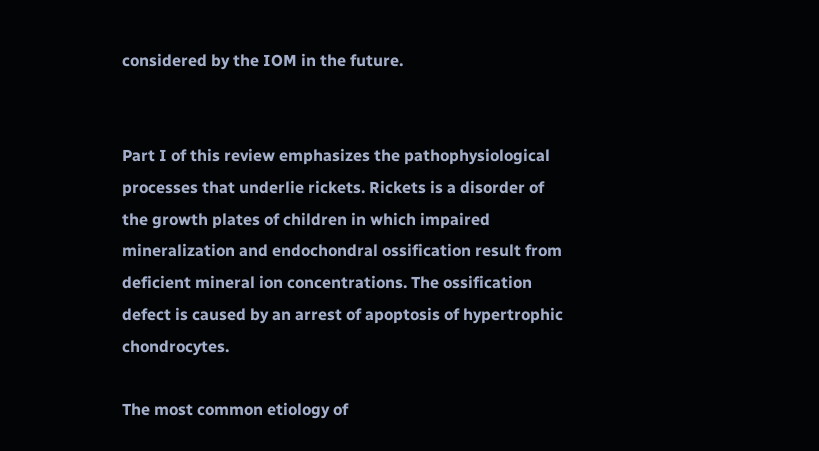considered by the IOM in the future.


Part I of this review emphasizes the pathophysiological processes that underlie rickets. Rickets is a disorder of the growth plates of children in which impaired mineralization and endochondral ossification result from deficient mineral ion concentrations. The ossification defect is caused by an arrest of apoptosis of hypertrophic chondrocytes.

The most common etiology of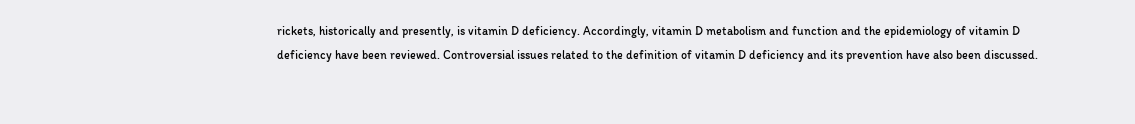rickets, historically and presently, is vitamin D deficiency. Accordingly, vitamin D metabolism and function and the epidemiology of vitamin D deficiency have been reviewed. Controversial issues related to the definition of vitamin D deficiency and its prevention have also been discussed.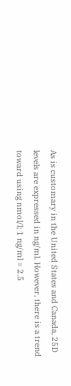As is customary in the United States and Canada, 25D levels are expressed in ng/ml. However, there is a trend toward using nmol/l; 1 ng/ml = 2.5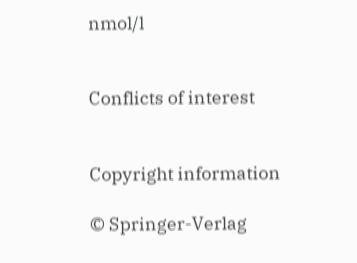nmol/l


Conflicts of interest


Copyright information

© Springer-Verlag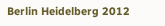Berlin Heidelberg 2012